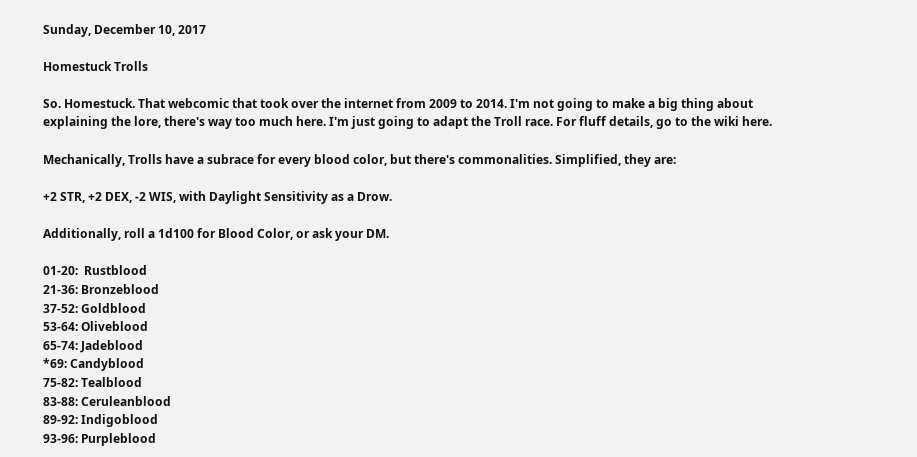Sunday, December 10, 2017

Homestuck Trolls

So. Homestuck. That webcomic that took over the internet from 2009 to 2014. I'm not going to make a big thing about explaining the lore, there's way too much here. I'm just going to adapt the Troll race. For fluff details, go to the wiki here.

Mechanically, Trolls have a subrace for every blood color, but there's commonalities. Simplified, they are:

+2 STR, +2 DEX, -2 WIS, with Daylight Sensitivity as a Drow.

Additionally, roll a 1d100 for Blood Color, or ask your DM.

01-20:  Rustblood
21-36: Bronzeblood
37-52: Goldblood
53-64: Oliveblood
65-74: Jadeblood
*69: Candyblood
75-82: Tealblood
83-88: Ceruleanblood
89-92: Indigoblood
93-96: Purpleblood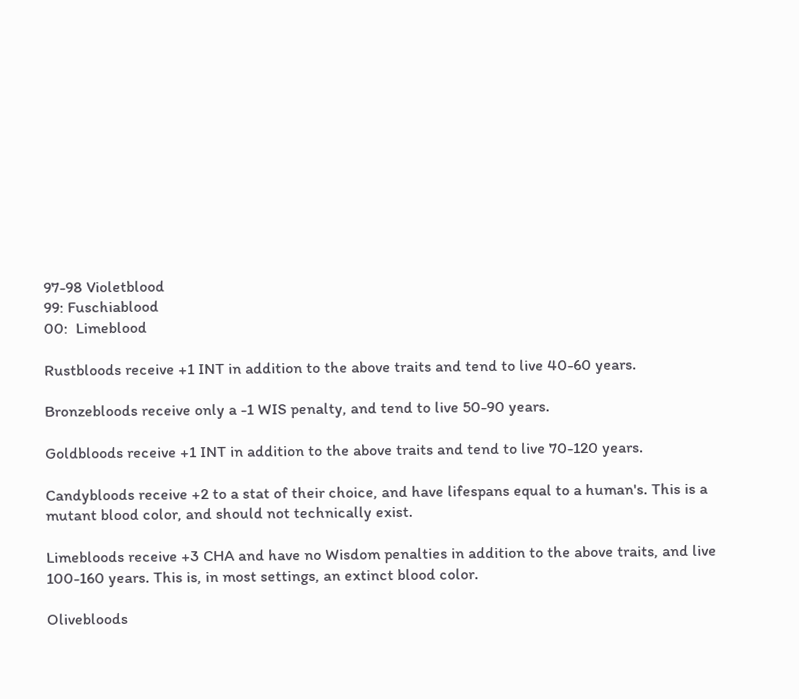97-98 Violetblood
99: Fuschiablood
00:  Limeblood

Rustbloods receive +1 INT in addition to the above traits and tend to live 40-60 years.

Bronzebloods receive only a -1 WIS penalty, and tend to live 50-90 years.

Goldbloods receive +1 INT in addition to the above traits and tend to live 70-120 years.

Candybloods receive +2 to a stat of their choice, and have lifespans equal to a human's. This is a mutant blood color, and should not technically exist.

Limebloods receive +3 CHA and have no Wisdom penalties in addition to the above traits, and live 100-160 years. This is, in most settings, an extinct blood color.

Olivebloods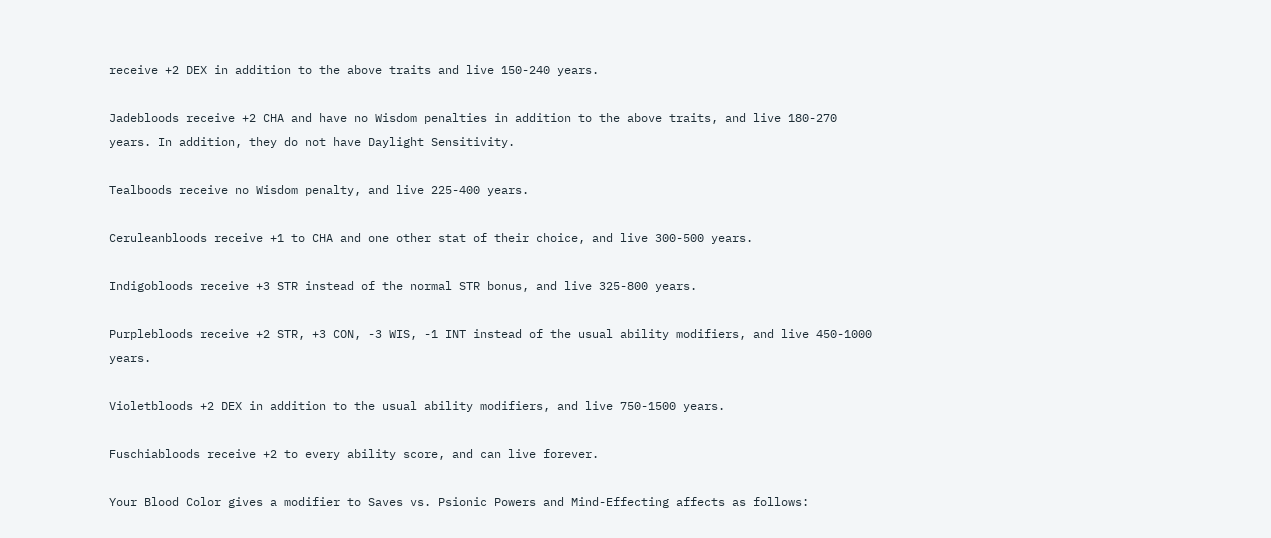receive +2 DEX in addition to the above traits and live 150-240 years.

Jadebloods receive +2 CHA and have no Wisdom penalties in addition to the above traits, and live 180-270 years. In addition, they do not have Daylight Sensitivity.

Tealboods receive no Wisdom penalty, and live 225-400 years.

Ceruleanbloods receive +1 to CHA and one other stat of their choice, and live 300-500 years.

Indigobloods receive +3 STR instead of the normal STR bonus, and live 325-800 years.

Purplebloods receive +2 STR, +3 CON, -3 WIS, -1 INT instead of the usual ability modifiers, and live 450-1000 years.

Violetbloods +2 DEX in addition to the usual ability modifiers, and live 750-1500 years.

Fuschiabloods receive +2 to every ability score, and can live forever.

Your Blood Color gives a modifier to Saves vs. Psionic Powers and Mind-Effecting affects as follows: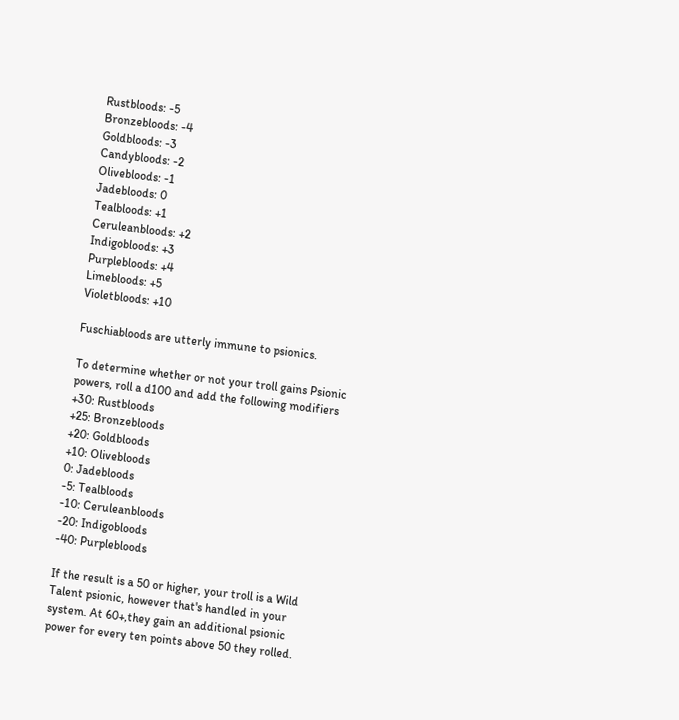Rustbloods: -5
Bronzebloods: -4
Goldbloods: -3
Candybloods: -2
Olivebloods: -1
Jadebloods: 0
Tealbloods: +1
Ceruleanbloods: +2
Indigobloods: +3
Purplebloods: +4
Limebloods: +5
Violetbloods: +10

Fuschiabloods are utterly immune to psionics.

To determine whether or not your troll gains Psionic powers, roll a d100 and add the following modifiers
+30: Rustbloods
+25: Bronzebloods
+20: Goldbloods
+10: Olivebloods
0: Jadebloods
-5: Tealbloods
-10: Ceruleanbloods
-20: Indigobloods
-40: Purplebloods

If the result is a 50 or higher, your troll is a Wild Talent psionic, however that's handled in your system. At 60+,they gain an additional psionic power for every ten points above 50 they rolled.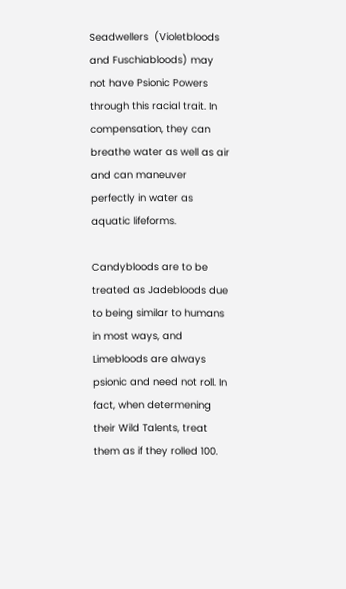Seadwellers  (Violetbloods and Fuschiabloods) may not have Psionic Powers through this racial trait. In compensation, they can breathe water as well as air and can maneuver perfectly in water as aquatic lifeforms.

Candybloods are to be treated as Jadebloods due to being similar to humans in most ways, and Limebloods are always psionic and need not roll. In fact, when determening their Wild Talents, treat them as if they rolled 100.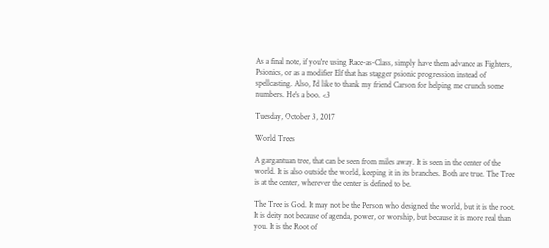As a final note, if you're using Race-as-Class, simply have them advance as Fighters, Psionics, or as a modifier Elf that has stagger psionic progression instead of spellcasting. Also, I'd like to thank my friend Carson for helping me crunch some numbers. He's a boo. <3

Tuesday, October 3, 2017

World Trees

A gargantuan tree, that can be seen from miles away. It is seen in the center of the world. It is also outside the world, keeping it in its branches. Both are true. The Tree is at the center, wherever the center is defined to be.

The Tree is God. It may not be the Person who designed the world, but it is the root. It is deity not because of agenda, power, or worship, but because it is more real than you. It is the Root of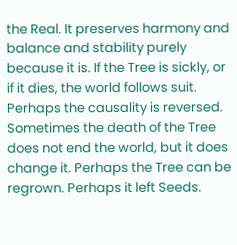the Real. It preserves harmony and balance and stability purely because it is. If the Tree is sickly, or if it dies, the world follows suit. Perhaps the causality is reversed. Sometimes the death of the Tree does not end the world, but it does change it. Perhaps the Tree can be regrown. Perhaps it left Seeds.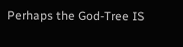Perhaps the God-Tree IS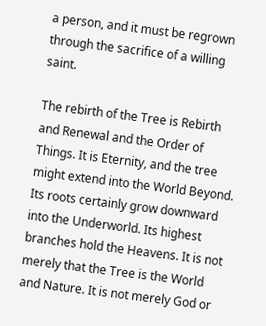a person, and it must be regrown through the sacrifice of a willing saint.

The rebirth of the Tree is Rebirth and Renewal and the Order of Things. It is Eternity, and the tree might extend into the World Beyond. Its roots certainly grow downward into the Underworld. Its highest branches hold the Heavens. It is not merely that the Tree is the World and Nature. It is not merely God or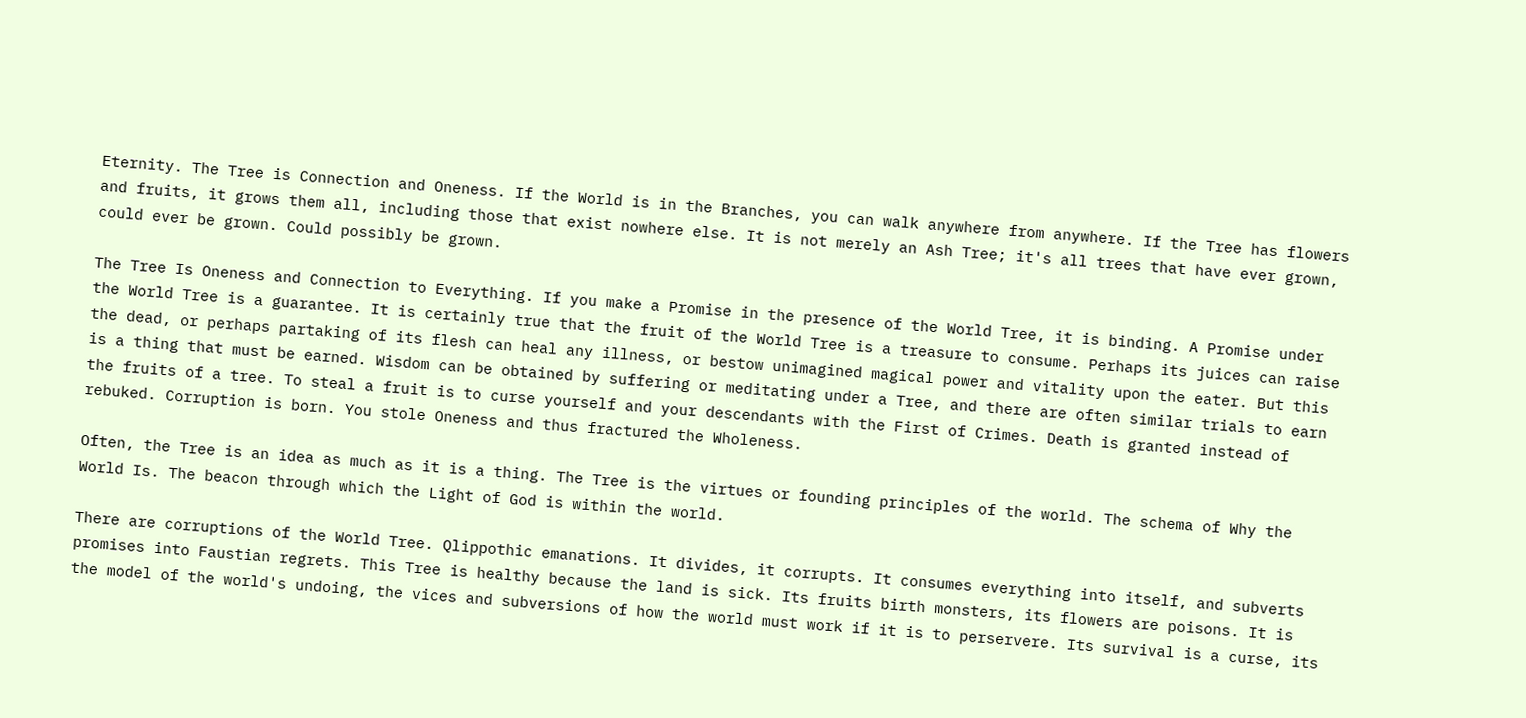Eternity. The Tree is Connection and Oneness. If the World is in the Branches, you can walk anywhere from anywhere. If the Tree has flowers and fruits, it grows them all, including those that exist nowhere else. It is not merely an Ash Tree; it's all trees that have ever grown, could ever be grown. Could possibly be grown.

The Tree Is Oneness and Connection to Everything. If you make a Promise in the presence of the World Tree, it is binding. A Promise under the World Tree is a guarantee. It is certainly true that the fruit of the World Tree is a treasure to consume. Perhaps its juices can raise the dead, or perhaps partaking of its flesh can heal any illness, or bestow unimagined magical power and vitality upon the eater. But this is a thing that must be earned. Wisdom can be obtained by suffering or meditating under a Tree, and there are often similar trials to earn the fruits of a tree. To steal a fruit is to curse yourself and your descendants with the First of Crimes. Death is granted instead of rebuked. Corruption is born. You stole Oneness and thus fractured the Wholeness.

Often, the Tree is an idea as much as it is a thing. The Tree is the virtues or founding principles of the world. The schema of Why the World Is. The beacon through which the Light of God is within the world.

There are corruptions of the World Tree. Qlippothic emanations. It divides, it corrupts. It consumes everything into itself, and subverts promises into Faustian regrets. This Tree is healthy because the land is sick. Its fruits birth monsters, its flowers are poisons. It is the model of the world's undoing, the vices and subversions of how the world must work if it is to perservere. Its survival is a curse, its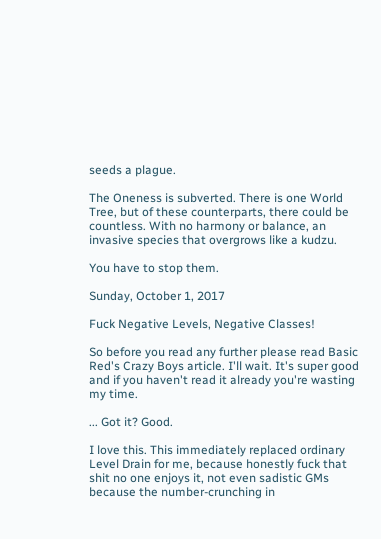seeds a plague.

The Oneness is subverted. There is one World Tree, but of these counterparts, there could be countless. With no harmony or balance, an invasive species that overgrows like a kudzu.

You have to stop them.

Sunday, October 1, 2017

Fuck Negative Levels, Negative Classes!

So before you read any further please read Basic Red's Crazy Boys article. I'll wait. It's super good and if you haven't read it already you're wasting my time.

... Got it? Good.

I love this. This immediately replaced ordinary Level Drain for me, because honestly fuck that shit no one enjoys it, not even sadistic GMs because the number-crunching in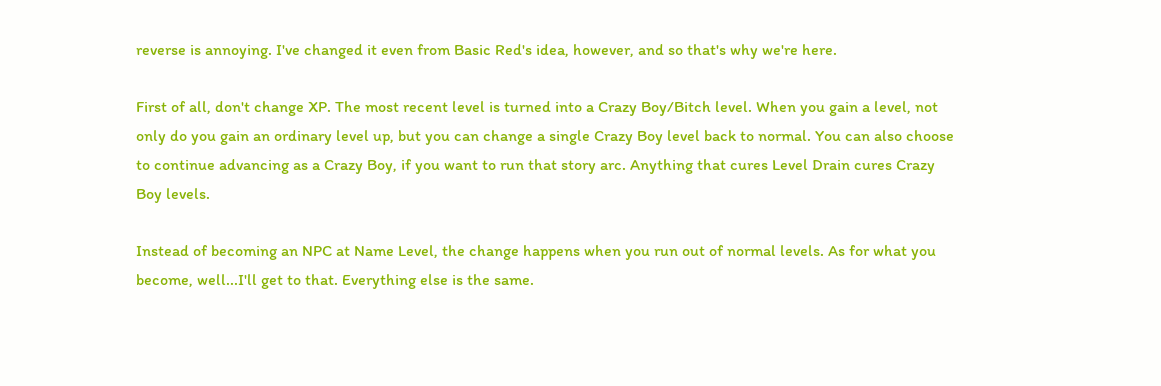reverse is annoying. I've changed it even from Basic Red's idea, however, and so that's why we're here.

First of all, don't change XP. The most recent level is turned into a Crazy Boy/Bitch level. When you gain a level, not only do you gain an ordinary level up, but you can change a single Crazy Boy level back to normal. You can also choose to continue advancing as a Crazy Boy, if you want to run that story arc. Anything that cures Level Drain cures Crazy Boy levels.

Instead of becoming an NPC at Name Level, the change happens when you run out of normal levels. As for what you become, well...I'll get to that. Everything else is the same.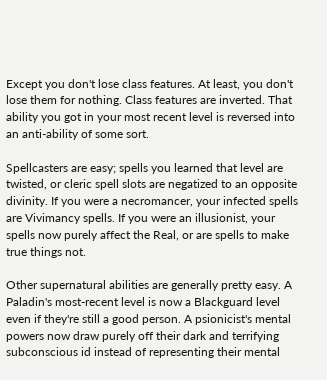Except you don't lose class features. At least, you don't lose them for nothing. Class features are inverted. That ability you got in your most recent level is reversed into an anti-ability of some sort.

Spellcasters are easy; spells you learned that level are twisted, or cleric spell slots are negatized to an opposite divinity. If you were a necromancer, your infected spells are Vivimancy spells. If you were an illusionist, your spells now purely affect the Real, or are spells to make true things not.

Other supernatural abilities are generally pretty easy. A Paladin's most-recent level is now a Blackguard level even if they're still a good person. A psionicist's mental powers now draw purely off their dark and terrifying subconscious id instead of representing their mental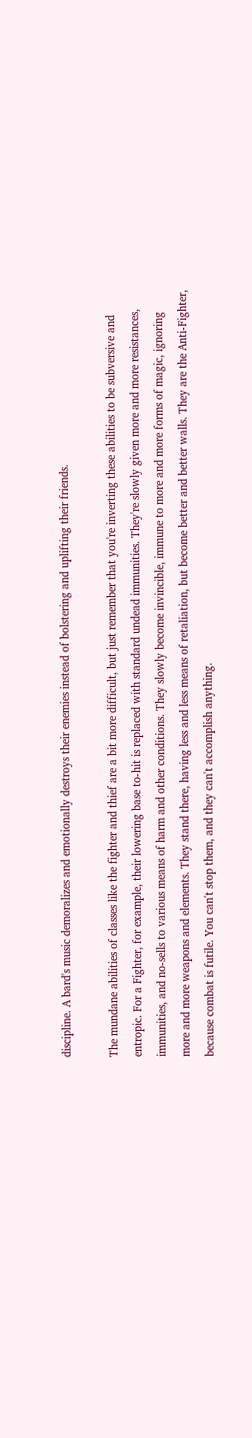discipline. A bard's music demoralizes and emotionally destroys their enemies instead of bolstering and uplifting their friends.

The mundane abilities of classes like the fighter and thief are a bit more difficult, but just remember that you're inverting these abilities to be subversive and entropic. For a Fighter, for example, their lowering base to-hit is replaced with standard undead immunities. They're slowly given more and more resistances, immunities, and no-sells to various means of harm and other conditions. They slowly become invincible, immune to more and more forms of magic, ignoring more and more weapons and elements. They stand there, having less and less means of retaliation, but become better and better walls. They are the Anti-Fighter, because combat is futile. You can't stop them, and they can't accomplish anything.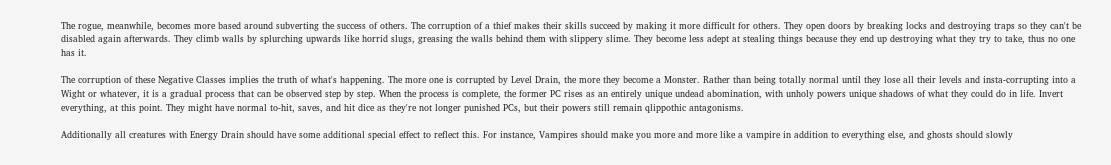The rogue, meanwhile, becomes more based around subverting the success of others. The corruption of a thief makes their skills succeed by making it more difficult for others. They open doors by breaking locks and destroying traps so they can't be disabled again afterwards. They climb walls by splurching upwards like horrid slugs, greasing the walls behind them with slippery slime. They become less adept at stealing things because they end up destroying what they try to take, thus no one has it.

The corruption of these Negative Classes implies the truth of what's happening. The more one is corrupted by Level Drain, the more they become a Monster. Rather than being totally normal until they lose all their levels and insta-corrupting into a Wight or whatever, it is a gradual process that can be observed step by step. When the process is complete, the former PC rises as an entirely unique undead abomination, with unholy powers unique shadows of what they could do in life. Invert everything, at this point. They might have normal to-hit, saves, and hit dice as they're not longer punished PCs, but their powers still remain qlippothic antagonisms.

Additionally all creatures with Energy Drain should have some additional special effect to reflect this. For instance, Vampires should make you more and more like a vampire in addition to everything else, and ghosts should slowly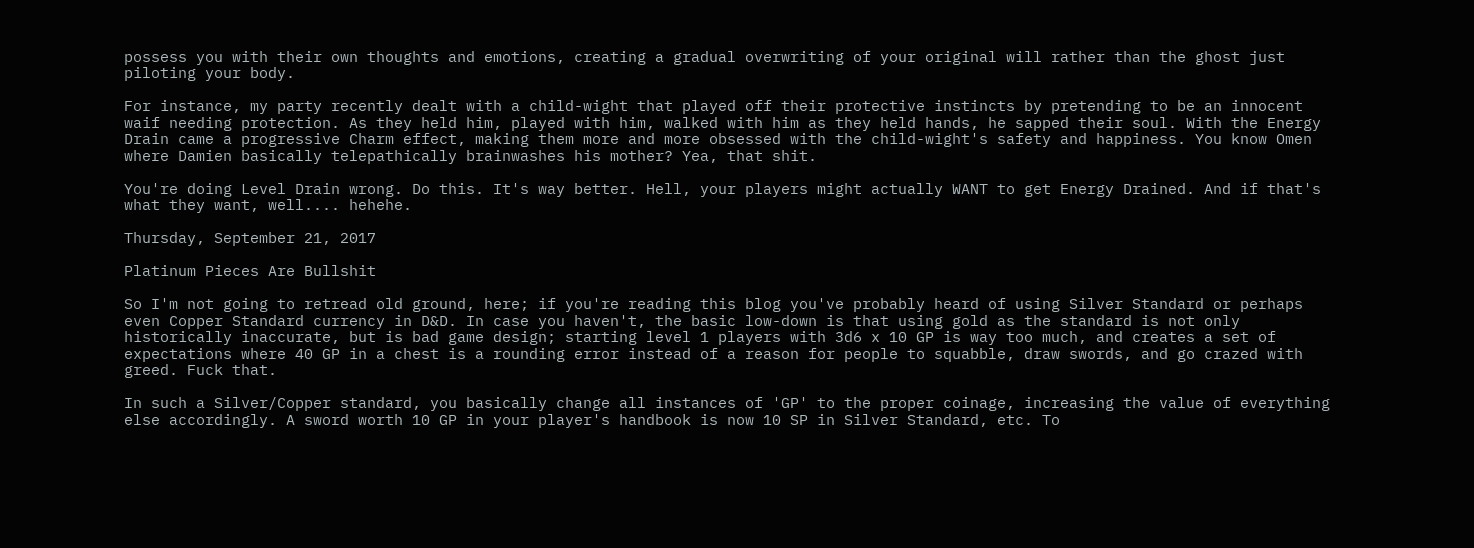possess you with their own thoughts and emotions, creating a gradual overwriting of your original will rather than the ghost just piloting your body.

For instance, my party recently dealt with a child-wight that played off their protective instincts by pretending to be an innocent waif needing protection. As they held him, played with him, walked with him as they held hands, he sapped their soul. With the Energy Drain came a progressive Charm effect, making them more and more obsessed with the child-wight's safety and happiness. You know Omen where Damien basically telepathically brainwashes his mother? Yea, that shit.

You're doing Level Drain wrong. Do this. It's way better. Hell, your players might actually WANT to get Energy Drained. And if that's what they want, well.... hehehe.

Thursday, September 21, 2017

Platinum Pieces Are Bullshit

So I'm not going to retread old ground, here; if you're reading this blog you've probably heard of using Silver Standard or perhaps even Copper Standard currency in D&D. In case you haven't, the basic low-down is that using gold as the standard is not only historically inaccurate, but is bad game design; starting level 1 players with 3d6 x 10 GP is way too much, and creates a set of expectations where 40 GP in a chest is a rounding error instead of a reason for people to squabble, draw swords, and go crazed with greed. Fuck that.

In such a Silver/Copper standard, you basically change all instances of 'GP' to the proper coinage, increasing the value of everything else accordingly. A sword worth 10 GP in your player's handbook is now 10 SP in Silver Standard, etc. To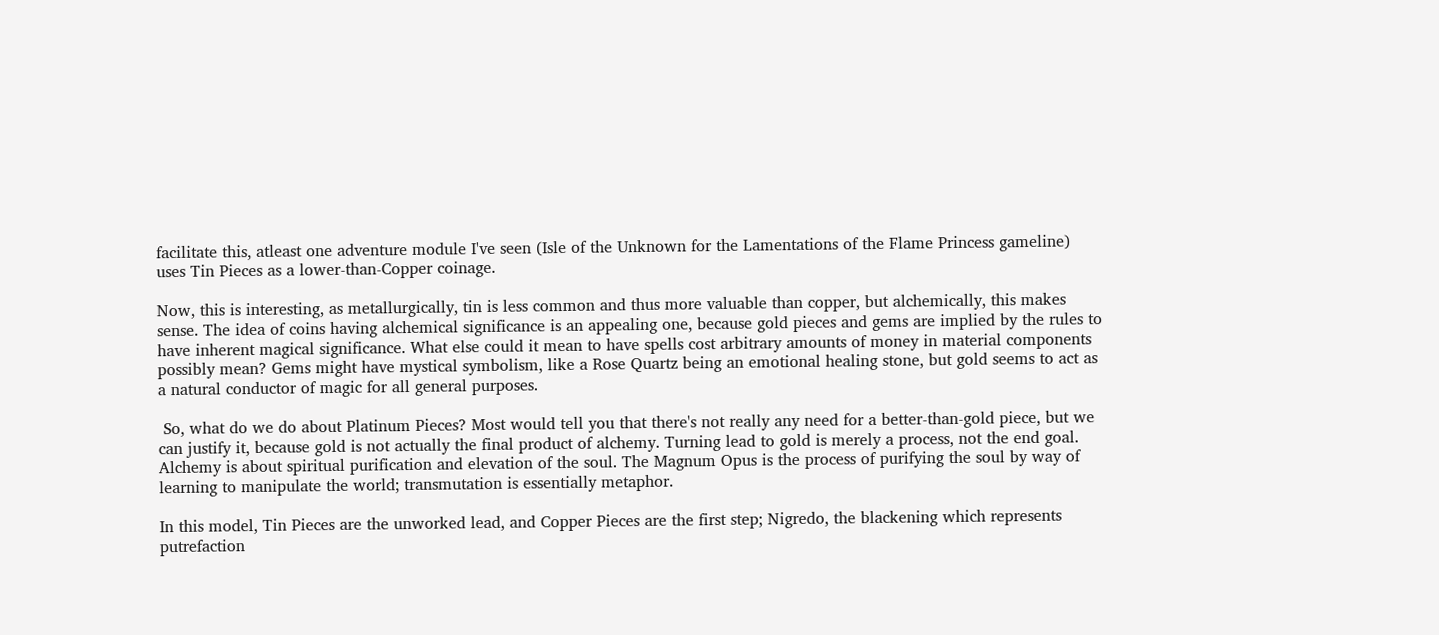facilitate this, atleast one adventure module I've seen (Isle of the Unknown for the Lamentations of the Flame Princess gameline) uses Tin Pieces as a lower-than-Copper coinage.

Now, this is interesting, as metallurgically, tin is less common and thus more valuable than copper, but alchemically, this makes sense. The idea of coins having alchemical significance is an appealing one, because gold pieces and gems are implied by the rules to have inherent magical significance. What else could it mean to have spells cost arbitrary amounts of money in material components possibly mean? Gems might have mystical symbolism, like a Rose Quartz being an emotional healing stone, but gold seems to act as a natural conductor of magic for all general purposes.

 So, what do we do about Platinum Pieces? Most would tell you that there's not really any need for a better-than-gold piece, but we can justify it, because gold is not actually the final product of alchemy. Turning lead to gold is merely a process, not the end goal. Alchemy is about spiritual purification and elevation of the soul. The Magnum Opus is the process of purifying the soul by way of learning to manipulate the world; transmutation is essentially metaphor.

In this model, Tin Pieces are the unworked lead, and Copper Pieces are the first step; Nigredo, the blackening which represents putrefaction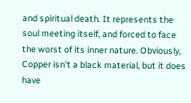and spiritual death. It represents the soul meeting itself, and forced to face the worst of its inner nature. Obviously, Copper isn't a black material, but it does have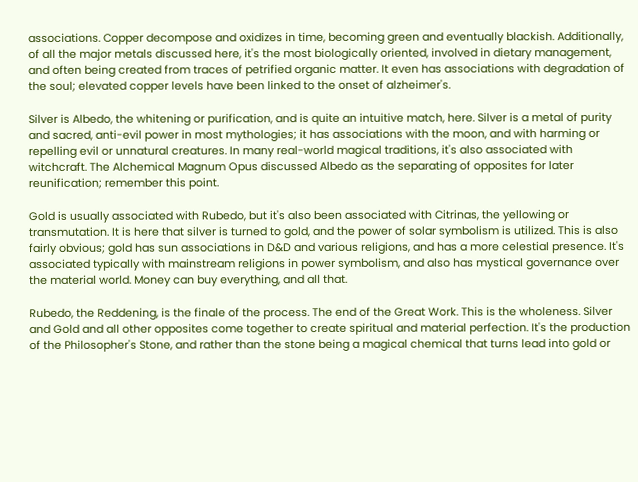associations. Copper decompose and oxidizes in time, becoming green and eventually blackish. Additionally, of all the major metals discussed here, it's the most biologically oriented, involved in dietary management, and often being created from traces of petrified organic matter. It even has associations with degradation of the soul; elevated copper levels have been linked to the onset of alzheimer's.

Silver is Albedo, the whitening or purification, and is quite an intuitive match, here. Silver is a metal of purity and sacred, anti-evil power in most mythologies; it has associations with the moon, and with harming or repelling evil or unnatural creatures. In many real-world magical traditions, it's also associated with witchcraft. The Alchemical Magnum Opus discussed Albedo as the separating of opposites for later reunification; remember this point.

Gold is usually associated with Rubedo, but it's also been associated with Citrinas, the yellowing or transmutation. It is here that silver is turned to gold, and the power of solar symbolism is utilized. This is also fairly obvious; gold has sun associations in D&D and various religions, and has a more celestial presence. It's associated typically with mainstream religions in power symbolism, and also has mystical governance over the material world. Money can buy everything, and all that.

Rubedo, the Reddening, is the finale of the process. The end of the Great Work. This is the wholeness. Silver and Gold and all other opposites come together to create spiritual and material perfection. It's the production of the Philosopher's Stone, and rather than the stone being a magical chemical that turns lead into gold or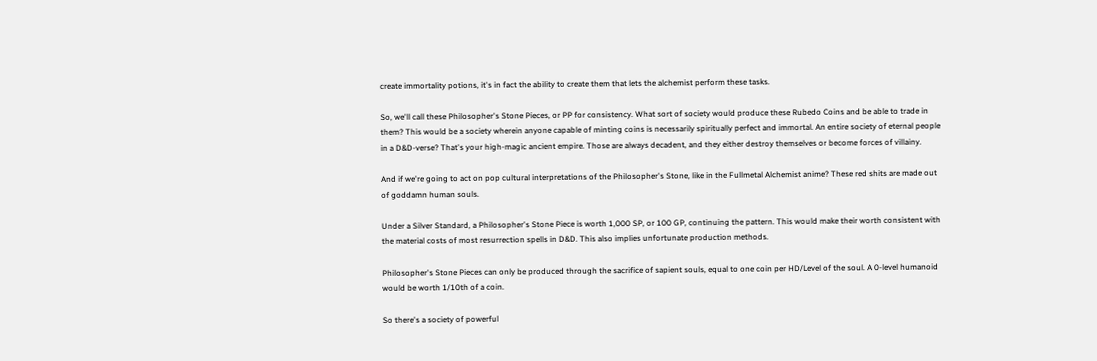create immortality potions, it's in fact the ability to create them that lets the alchemist perform these tasks.

So, we'll call these Philosopher's Stone Pieces, or PP for consistency. What sort of society would produce these Rubedo Coins and be able to trade in them? This would be a society wherein anyone capable of minting coins is necessarily spiritually perfect and immortal. An entire society of eternal people in a D&D-verse? That's your high-magic ancient empire. Those are always decadent, and they either destroy themselves or become forces of villainy.

And if we're going to act on pop cultural interpretations of the Philosopher's Stone, like in the Fullmetal Alchemist anime? These red shits are made out of goddamn human souls.

Under a Silver Standard, a Philosopher's Stone Piece is worth 1,000 SP, or 100 GP, continuing the pattern. This would make their worth consistent with the material costs of most resurrection spells in D&D. This also implies unfortunate production methods.

Philosopher's Stone Pieces can only be produced through the sacrifice of sapient souls, equal to one coin per HD/Level of the soul. A 0-level humanoid would be worth 1/10th of a coin.

So there's a society of powerful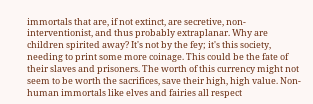immortals that are, if not extinct, are secretive, non-interventionist, and thus probably extraplanar. Why are children spirited away? It's not by the fey; it's this society, needing to print some more coinage. This could be the fate of their slaves and prisoners. The worth of this currency might not seem to be worth the sacrifices, save their high, high value. Non-human immortals like elves and fairies all respect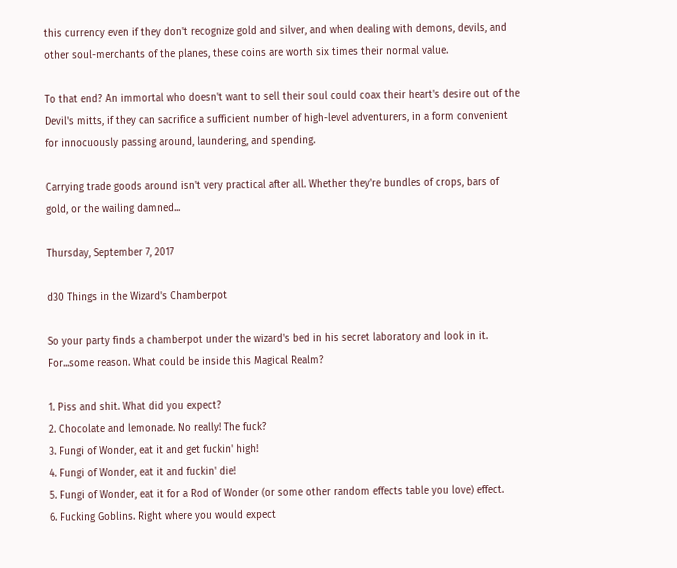this currency even if they don't recognize gold and silver, and when dealing with demons, devils, and other soul-merchants of the planes, these coins are worth six times their normal value.

To that end? An immortal who doesn't want to sell their soul could coax their heart's desire out of the Devil's mitts, if they can sacrifice a sufficient number of high-level adventurers, in a form convenient for innocuously passing around, laundering, and spending.

Carrying trade goods around isn't very practical after all. Whether they're bundles of crops, bars of gold, or the wailing damned...

Thursday, September 7, 2017

d30 Things in the Wizard's Chamberpot

So your party finds a chamberpot under the wizard's bed in his secret laboratory and look in it. For...some reason. What could be inside this Magical Realm?

1. Piss and shit. What did you expect?
2. Chocolate and lemonade. No really! The fuck?
3. Fungi of Wonder, eat it and get fuckin' high!
4. Fungi of Wonder, eat it and fuckin' die!
5. Fungi of Wonder, eat it for a Rod of Wonder (or some other random effects table you love) effect.
6. Fucking Goblins. Right where you would expect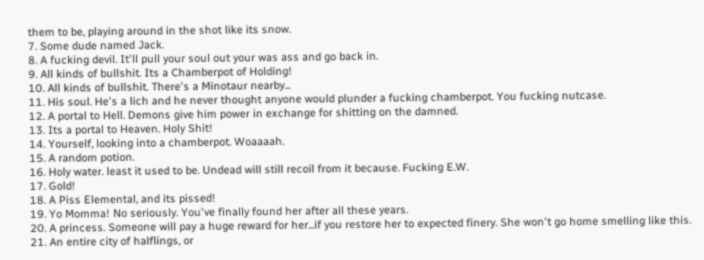them to be, playing around in the shot like its snow.
7. Some dude named Jack.
8. A fucking devil. It'll pull your soul out your was ass and go back in.
9. All kinds of bullshit. Its a Chamberpot of Holding!
10. All kinds of bullshit. There's a Minotaur nearby...
11. His soul. He's a lich and he never thought anyone would plunder a fucking chamberpot. You fucking nutcase.
12. A portal to Hell. Demons give him power in exchange for shitting on the damned.
13. Its a portal to Heaven. Holy Shit!
14. Yourself, looking into a chamberpot. Woaaaah.
15. A random potion.
16. Holy water. least it used to be. Undead will still recoil from it because. Fucking E.W.
17. Gold!
18. A Piss Elemental, and its pissed!
19. Yo Momma! No seriously. You've finally found her after all these years.
20. A princess. Someone will pay a huge reward for her...if you restore her to expected finery. She won't go home smelling like this.
21. An entire city of halflings, or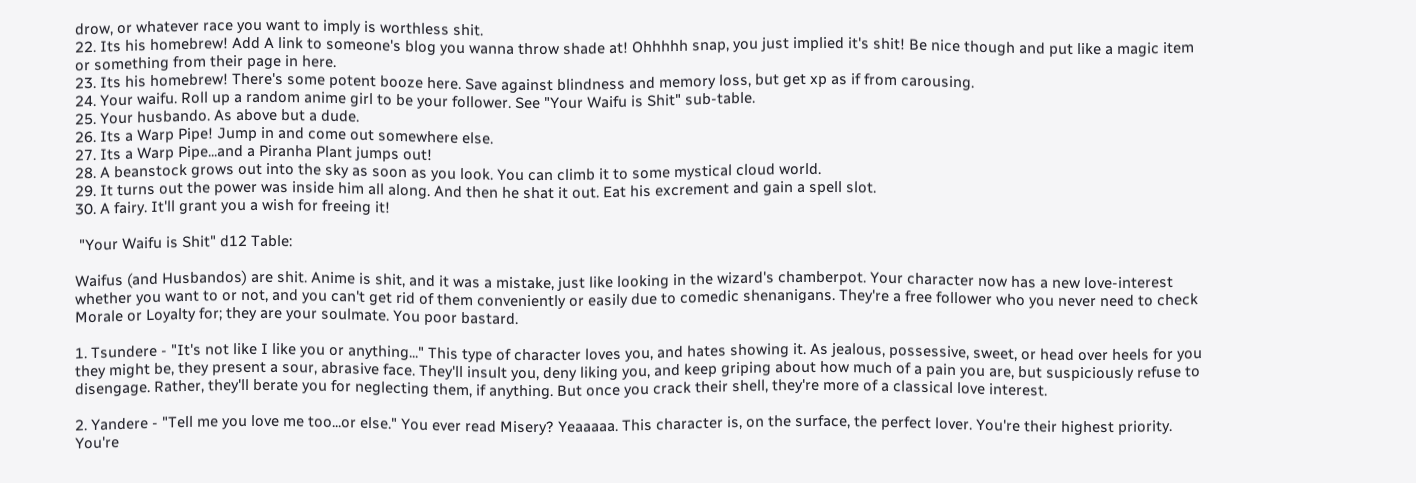drow, or whatever race you want to imply is worthless shit.
22. Its his homebrew! Add A link to someone's blog you wanna throw shade at! Ohhhhh snap, you just implied it's shit! Be nice though and put like a magic item or something from their page in here.
23. Its his homebrew! There's some potent booze here. Save against blindness and memory loss, but get xp as if from carousing.
24. Your waifu. Roll up a random anime girl to be your follower. See "Your Waifu is Shit" sub-table.
25. Your husbando. As above but a dude.
26. Its a Warp Pipe! Jump in and come out somewhere else.
27. Its a Warp Pipe...and a Piranha Plant jumps out!
28. A beanstock grows out into the sky as soon as you look. You can climb it to some mystical cloud world.
29. It turns out the power was inside him all along. And then he shat it out. Eat his excrement and gain a spell slot.
30. A fairy. It'll grant you a wish for freeing it!

 "Your Waifu is Shit" d12 Table:

Waifus (and Husbandos) are shit. Anime is shit, and it was a mistake, just like looking in the wizard's chamberpot. Your character now has a new love-interest whether you want to or not, and you can't get rid of them conveniently or easily due to comedic shenanigans. They're a free follower who you never need to check Morale or Loyalty for; they are your soulmate. You poor bastard.

1. Tsundere - "It's not like I like you or anything..." This type of character loves you, and hates showing it. As jealous, possessive, sweet, or head over heels for you they might be, they present a sour, abrasive face. They'll insult you, deny liking you, and keep griping about how much of a pain you are, but suspiciously refuse to disengage. Rather, they'll berate you for neglecting them, if anything. But once you crack their shell, they're more of a classical love interest.

2. Yandere - "Tell me you love me too...or else." You ever read Misery? Yeaaaaa. This character is, on the surface, the perfect lover. You're their highest priority. You're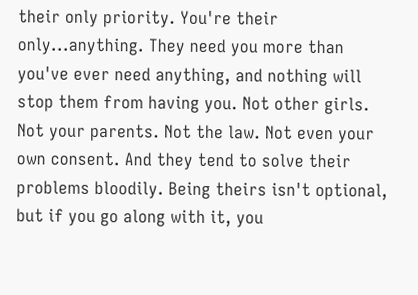their only priority. You're their only...anything. They need you more than you've ever need anything, and nothing will stop them from having you. Not other girls. Not your parents. Not the law. Not even your own consent. And they tend to solve their problems bloodily. Being theirs isn't optional, but if you go along with it, you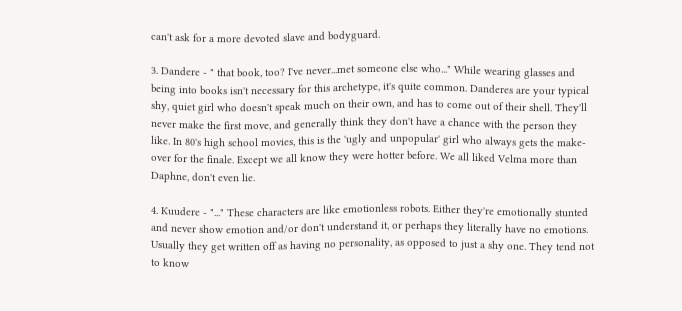can't ask for a more devoted slave and bodyguard.

3. Dandere - " that book, too? I've never...met someone else who..." While wearing glasses and being into books isn't necessary for this archetype, it's quite common. Danderes are your typical shy, quiet girl who doesn't speak much on their own, and has to come out of their shell. They'll never make the first move, and generally think they don't have a chance with the person they like. In 80's high school movies, this is the 'ugly and unpopular' girl who always gets the make-over for the finale. Except we all know they were hotter before. We all liked Velma more than Daphne, don't even lie.

4. Kuudere - "..." These characters are like emotionless robots. Either they're emotionally stunted and never show emotion and/or don't understand it, or perhaps they literally have no emotions. Usually they get written off as having no personality, as opposed to just a shy one. They tend not to know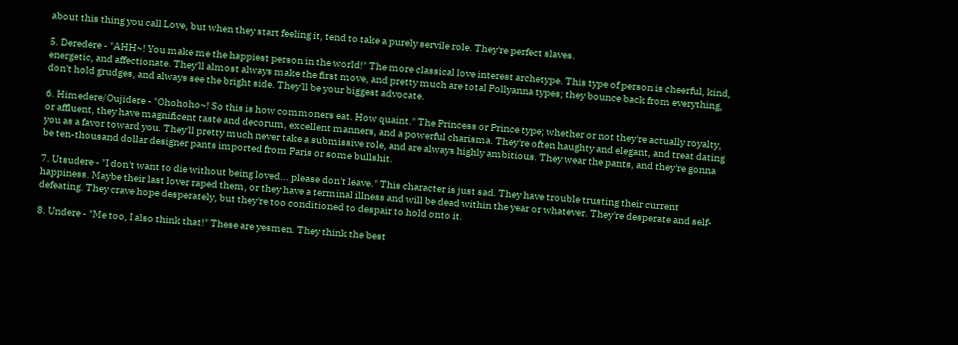about this thing you call Love, but when they start feeling it, tend to take a purely servile role. They're perfect slaves.

5. Deredere - "AHH~! You make me the happiest person in the world!" The more classical love interest archetype. This type of person is cheerful, kind, energetic, and affectionate. They'll almost always make the first move, and pretty much are total Pollyanna types; they bounce back from everything, don't hold grudges, and always see the bright side. They'll be your biggest advocate.

6. Himedere/Oujidere - "Ohohoho~! So this is how commoners eat. How quaint." The Princess or Prince type; whether or not they're actually royalty, or affluent, they have magnificent taste and decorum, excellent manners, and a powerful charisma. They're often haughty and elegant, and treat dating you as a favor toward you. They'll pretty much never take a submissive role, and are always highly ambitious. They wear the pants, and they're gonna be ten-thousand dollar designer pants imported from Paris or some bullshit.

7. Utsudere - "I don't want to die without being loved... please don't leave." This character is just sad. They have trouble trusting their current happiness. Maybe their last lover raped them, or they have a terminal illness and will be dead within the year or whatever. They're desperate and self-defeating. They crave hope desperately, but they're too conditioned to despair to hold onto it.

8. Undere - "Me too, I also think that!" These are yesmen. They think the best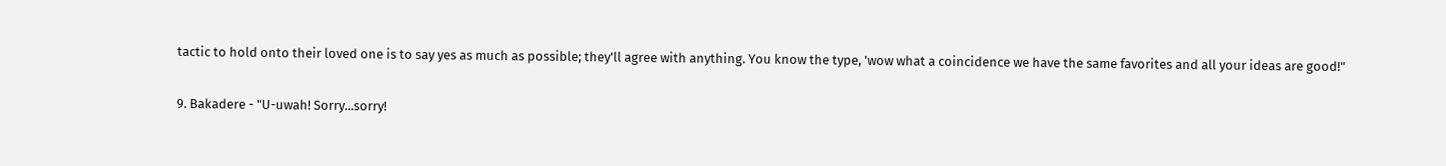tactic to hold onto their loved one is to say yes as much as possible; they'll agree with anything. You know the type, 'wow what a coincidence we have the same favorites and all your ideas are good!"

9. Bakadere - "U-uwah! Sorry...sorry!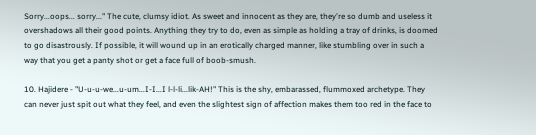Sorry...oops... sorry..." The cute, clumsy idiot. As sweet and innocent as they are, they're so dumb and useless it overshadows all their good points. Anything they try to do, even as simple as holding a tray of drinks, is doomed to go disastrously. If possible, it will wound up in an erotically charged manner, like stumbling over in such a way that you get a panty shot or get a face full of boob-smush.

10. Hajidere - "U-u-u-we...u-um...I-I...I l-l-li...lik-AH!" This is the shy, embarassed, flummoxed archetype. They can never just spit out what they feel, and even the slightest sign of affection makes them too red in the face to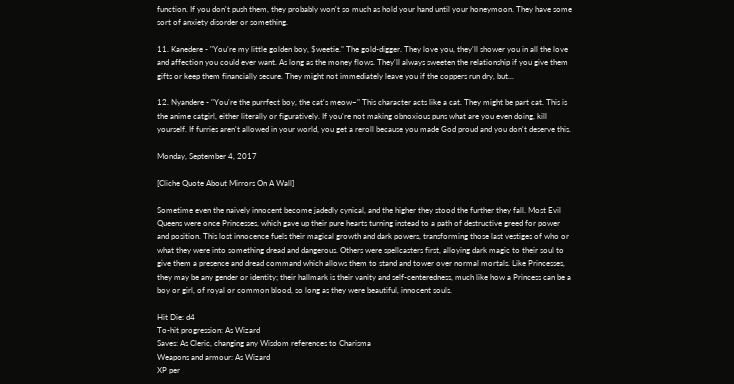function. If you don't push them, they probably won't so much as hold your hand until your honeymoon. They have some sort of anxiety disorder or something.

11. Kanedere - "You're my little golden boy, $weetie." The gold-digger. They love you, they'll shower you in all the love and affection you could ever want. As long as the money flows. They'll always sweeten the relationship if you give them gifts or keep them financially secure. They might not immediately leave you if the coppers run dry, but...

12. Nyandere - "You're the purrfect boy, the cat's meow~" This character acts like a cat. They might be part cat. This is the anime catgirl, either literally or figuratively. If you're not making obnoxious puns what are you even doing, kill yourself. If furries aren't allowed in your world, you get a reroll because you made God proud and you don't deserve this.

Monday, September 4, 2017

[Cliche Quote About Mirrors On A Wall]

Sometime even the naively innocent become jadedly cynical, and the higher they stood the further they fall. Most Evil Queens were once Princesses, which gave up their pure hearts turning instead to a path of destructive greed for power and position. This lost innocence fuels their magical growth and dark powers, transforming those last vestiges of who or what they were into something dread and dangerous. Others were spellcasters first, alloying dark magic to their soul to give them a presence and dread command which allows them to stand and tower over normal mortals. Like Princesses, they may be any gender or identity; their hallmark is their vanity and self-centeredness, much like how a Princess can be a boy or girl, of royal or common blood, so long as they were beautiful, innocent souls.

Hit Die: d4
To-hit progression: As Wizard
Saves: As Cleric, changing any Wisdom references to Charisma
Weapons and armour: As Wizard
XP per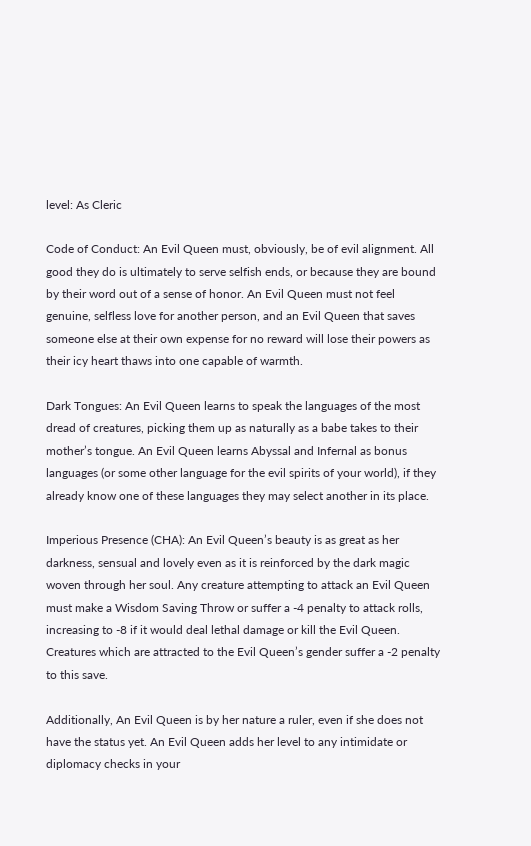level: As Cleric

Code of Conduct: An Evil Queen must, obviously, be of evil alignment. All good they do is ultimately to serve selfish ends, or because they are bound by their word out of a sense of honor. An Evil Queen must not feel genuine, selfless love for another person, and an Evil Queen that saves someone else at their own expense for no reward will lose their powers as their icy heart thaws into one capable of warmth.

Dark Tongues: An Evil Queen learns to speak the languages of the most dread of creatures, picking them up as naturally as a babe takes to their mother’s tongue. An Evil Queen learns Abyssal and Infernal as bonus languages (or some other language for the evil spirits of your world), if they already know one of these languages they may select another in its place.

Imperious Presence (CHA): An Evil Queen’s beauty is as great as her darkness, sensual and lovely even as it is reinforced by the dark magic woven through her soul. Any creature attempting to attack an Evil Queen must make a Wisdom Saving Throw or suffer a -4 penalty to attack rolls, increasing to -8 if it would deal lethal damage or kill the Evil Queen. Creatures which are attracted to the Evil Queen’s gender suffer a -2 penalty to this save.

Additionally, An Evil Queen is by her nature a ruler, even if she does not have the status yet. An Evil Queen adds her level to any intimidate or diplomacy checks in your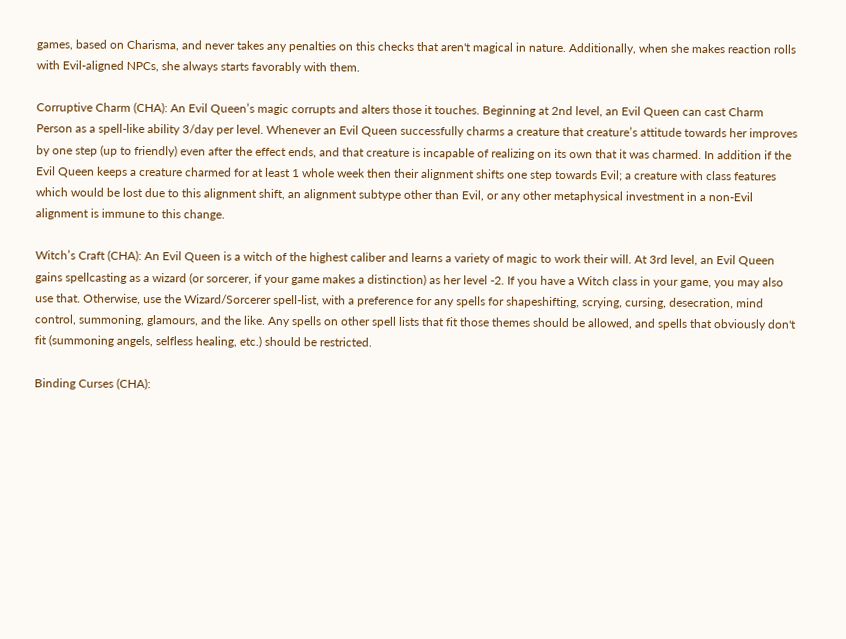games, based on Charisma, and never takes any penalties on this checks that aren't magical in nature. Additionally, when she makes reaction rolls with Evil-aligned NPCs, she always starts favorably with them.

Corruptive Charm (CHA): An Evil Queen’s magic corrupts and alters those it touches. Beginning at 2nd level, an Evil Queen can cast Charm Person as a spell-like ability 3/day per level. Whenever an Evil Queen successfully charms a creature that creature’s attitude towards her improves by one step (up to friendly) even after the effect ends, and that creature is incapable of realizing on its own that it was charmed. In addition if the Evil Queen keeps a creature charmed for at least 1 whole week then their alignment shifts one step towards Evil; a creature with class features which would be lost due to this alignment shift, an alignment subtype other than Evil, or any other metaphysical investment in a non-Evil alignment is immune to this change.

Witch’s Craft (CHA): An Evil Queen is a witch of the highest caliber and learns a variety of magic to work their will. At 3rd level, an Evil Queen gains spellcasting as a wizard (or sorcerer, if your game makes a distinction) as her level -2. If you have a Witch class in your game, you may also use that. Otherwise, use the Wizard/Sorcerer spell-list, with a preference for any spells for shapeshifting, scrying, cursing, desecration, mind control, summoning, glamours, and the like. Any spells on other spell lists that fit those themes should be allowed, and spells that obviously don't fit (summoning angels, selfless healing, etc.) should be restricted.

Binding Curses (CHA):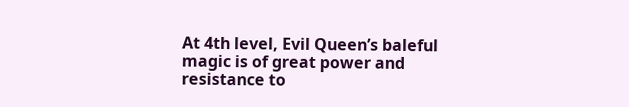At 4th level, Evil Queen’s baleful magic is of great power and resistance to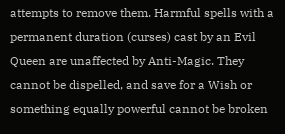attempts to remove them. Harmful spells with a permanent duration (curses) cast by an Evil Queen are unaffected by Anti-Magic. They cannot be dispelled, and save for a Wish or something equally powerful cannot be broken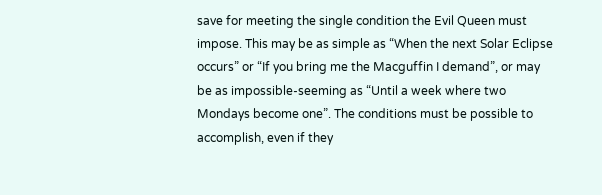save for meeting the single condition the Evil Queen must impose. This may be as simple as “When the next Solar Eclipse occurs” or “If you bring me the Macguffin I demand”, or may be as impossible-seeming as “Until a week where two Mondays become one”. The conditions must be possible to accomplish, even if they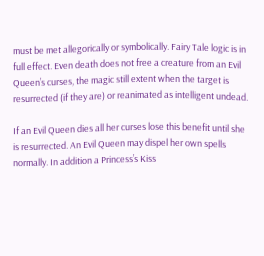must be met allegorically or symbolically. Fairy Tale logic is in full effect. Even death does not free a creature from an Evil Queen’s curses, the magic still extent when the target is resurrected (if they are) or reanimated as intelligent undead.

If an Evil Queen dies all her curses lose this benefit until she is resurrected. An Evil Queen may dispel her own spells normally. In addition a Princess’s Kiss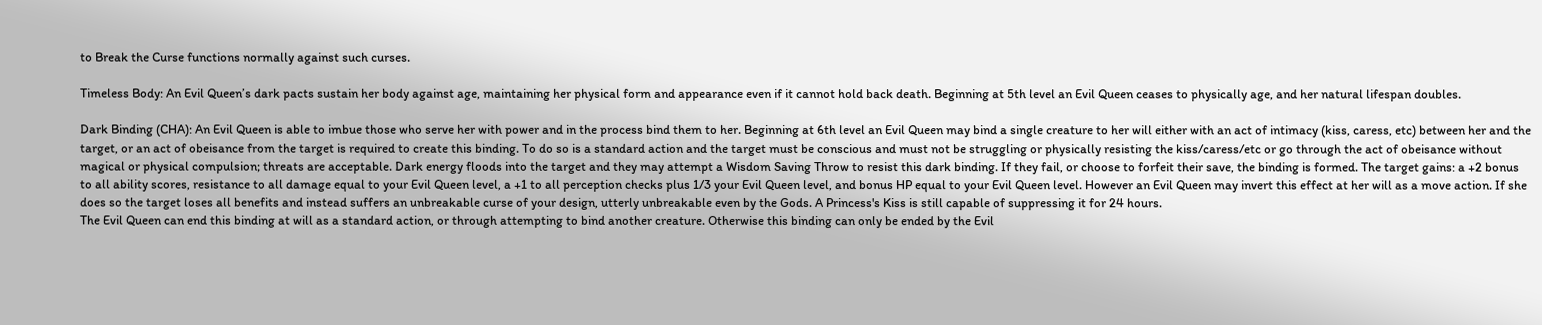to Break the Curse functions normally against such curses.

Timeless Body: An Evil Queen’s dark pacts sustain her body against age, maintaining her physical form and appearance even if it cannot hold back death. Beginning at 5th level an Evil Queen ceases to physically age, and her natural lifespan doubles.

Dark Binding (CHA): An Evil Queen is able to imbue those who serve her with power and in the process bind them to her. Beginning at 6th level an Evil Queen may bind a single creature to her will either with an act of intimacy (kiss, caress, etc) between her and the target, or an act of obeisance from the target is required to create this binding. To do so is a standard action and the target must be conscious and must not be struggling or physically resisting the kiss/caress/etc or go through the act of obeisance without magical or physical compulsion; threats are acceptable. Dark energy floods into the target and they may attempt a Wisdom Saving Throw to resist this dark binding. If they fail, or choose to forfeit their save, the binding is formed. The target gains: a +2 bonus to all ability scores, resistance to all damage equal to your Evil Queen level, a +1 to all perception checks plus 1/3 your Evil Queen level, and bonus HP equal to your Evil Queen level. However an Evil Queen may invert this effect at her will as a move action. If she does so the target loses all benefits and instead suffers an unbreakable curse of your design, utterly unbreakable even by the Gods. A Princess's Kiss is still capable of suppressing it for 24 hours.
The Evil Queen can end this binding at will as a standard action, or through attempting to bind another creature. Otherwise this binding can only be ended by the Evil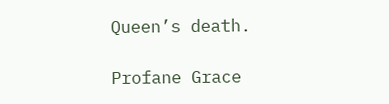Queen’s death.

Profane Grace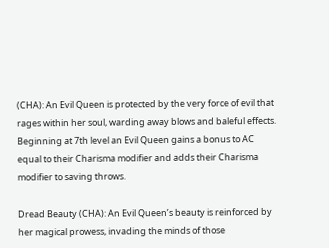(CHA): An Evil Queen is protected by the very force of evil that rages within her soul, warding away blows and baleful effects. Beginning at 7th level an Evil Queen gains a bonus to AC equal to their Charisma modifier and adds their Charisma modifier to saving throws.

Dread Beauty (CHA): An Evil Queen’s beauty is reinforced by her magical prowess, invading the minds of those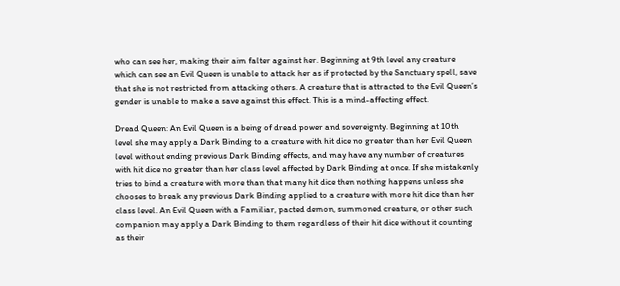who can see her, making their aim falter against her. Beginning at 9th level any creature which can see an Evil Queen is unable to attack her as if protected by the Sanctuary spell, save that she is not restricted from attacking others. A creature that is attracted to the Evil Queen’s gender is unable to make a save against this effect. This is a mind-affecting effect.

Dread Queen: An Evil Queen is a being of dread power and sovereignty. Beginning at 10th level she may apply a Dark Binding to a creature with hit dice no greater than her Evil Queen level without ending previous Dark Binding effects, and may have any number of creatures with hit dice no greater than her class level affected by Dark Binding at once. If she mistakenly tries to bind a creature with more than that many hit dice then nothing happens unless she chooses to break any previous Dark Binding applied to a creature with more hit dice than her class level. An Evil Queen with a Familiar, pacted demon, summoned creature, or other such companion may apply a Dark Binding to them regardless of their hit dice without it counting as their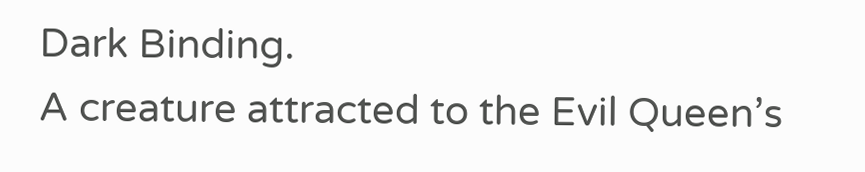Dark Binding.
A creature attracted to the Evil Queen’s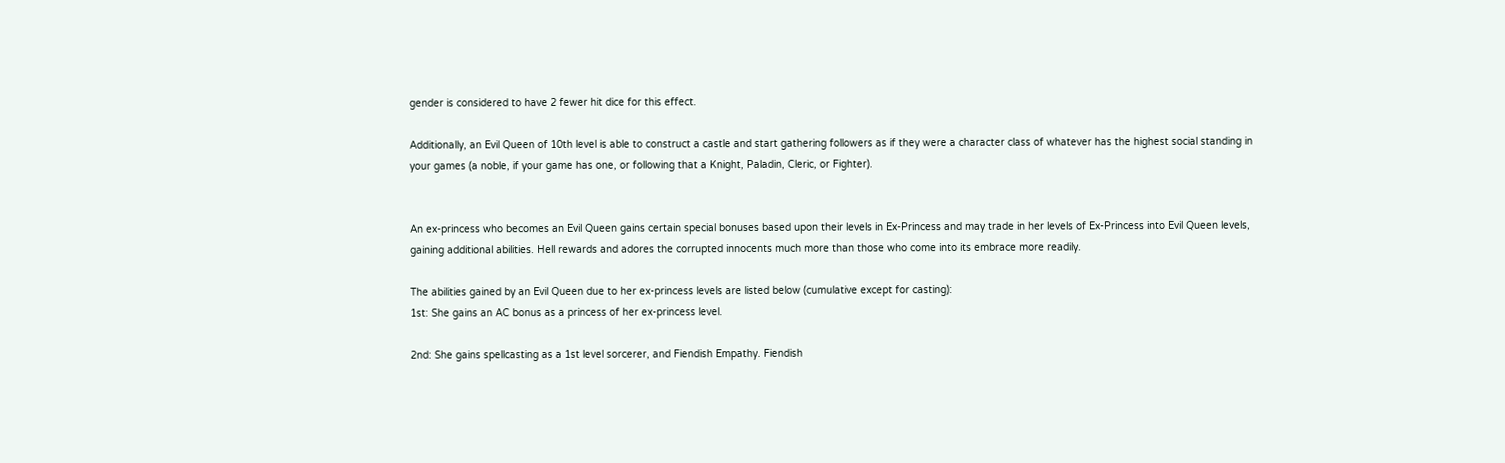gender is considered to have 2 fewer hit dice for this effect.

Additionally, an Evil Queen of 10th level is able to construct a castle and start gathering followers as if they were a character class of whatever has the highest social standing in your games (a noble, if your game has one, or following that a Knight, Paladin, Cleric, or Fighter).


An ex-princess who becomes an Evil Queen gains certain special bonuses based upon their levels in Ex-Princess and may trade in her levels of Ex-Princess into Evil Queen levels, gaining additional abilities. Hell rewards and adores the corrupted innocents much more than those who come into its embrace more readily.

The abilities gained by an Evil Queen due to her ex-princess levels are listed below (cumulative except for casting):
1st: She gains an AC bonus as a princess of her ex-princess level.

2nd: She gains spellcasting as a 1st level sorcerer, and Fiendish Empathy. Fiendish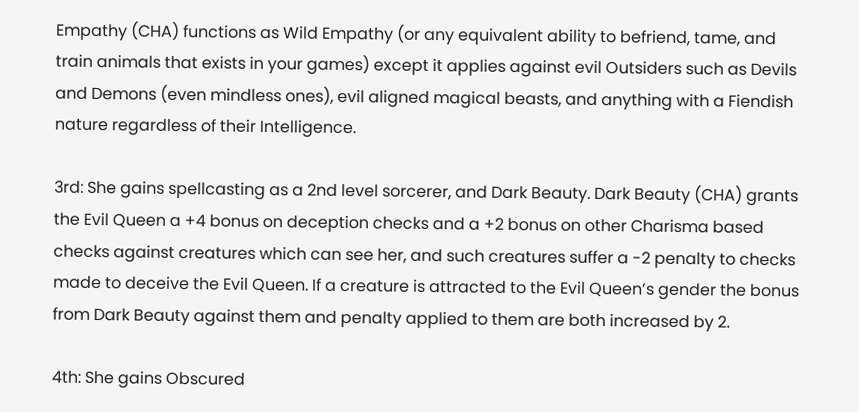Empathy (CHA) functions as Wild Empathy (or any equivalent ability to befriend, tame, and train animals that exists in your games) except it applies against evil Outsiders such as Devils and Demons (even mindless ones), evil aligned magical beasts, and anything with a Fiendish nature regardless of their Intelligence.

3rd: She gains spellcasting as a 2nd level sorcerer, and Dark Beauty. Dark Beauty (CHA) grants the Evil Queen a +4 bonus on deception checks and a +2 bonus on other Charisma based checks against creatures which can see her, and such creatures suffer a -2 penalty to checks made to deceive the Evil Queen. If a creature is attracted to the Evil Queen’s gender the bonus from Dark Beauty against them and penalty applied to them are both increased by 2.

4th: She gains Obscured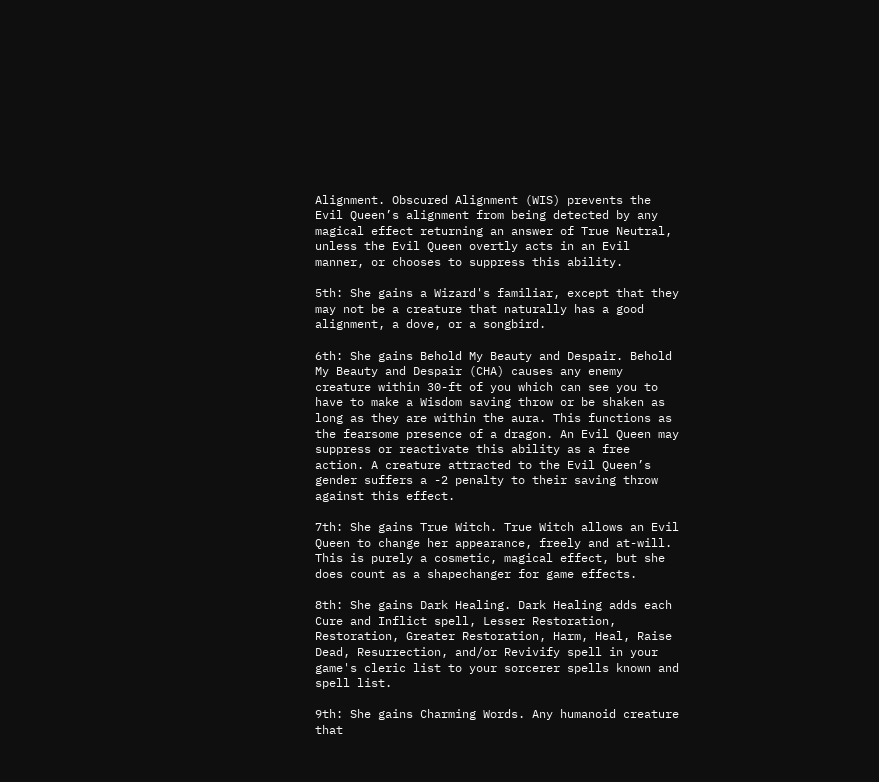Alignment. Obscured Alignment (WIS) prevents the Evil Queen’s alignment from being detected by any magical effect returning an answer of True Neutral, unless the Evil Queen overtly acts in an Evil manner, or chooses to suppress this ability.

5th: She gains a Wizard's familiar, except that they may not be a creature that naturally has a good alignment, a dove, or a songbird.

6th: She gains Behold My Beauty and Despair. Behold My Beauty and Despair (CHA) causes any enemy creature within 30-ft of you which can see you to have to make a Wisdom saving throw or be shaken as long as they are within the aura. This functions as the fearsome presence of a dragon. An Evil Queen may suppress or reactivate this ability as a free action. A creature attracted to the Evil Queen’s gender suffers a -2 penalty to their saving throw against this effect.

7th: She gains True Witch. True Witch allows an Evil Queen to change her appearance, freely and at-will. This is purely a cosmetic, magical effect, but she does count as a shapechanger for game effects.

8th: She gains Dark Healing. Dark Healing adds each Cure and Inflict spell, Lesser Restoration, Restoration, Greater Restoration, Harm, Heal, Raise Dead, Resurrection, and/or Revivify spell in your game's cleric list to your sorcerer spells known and spell list.

9th: She gains Charming Words. Any humanoid creature that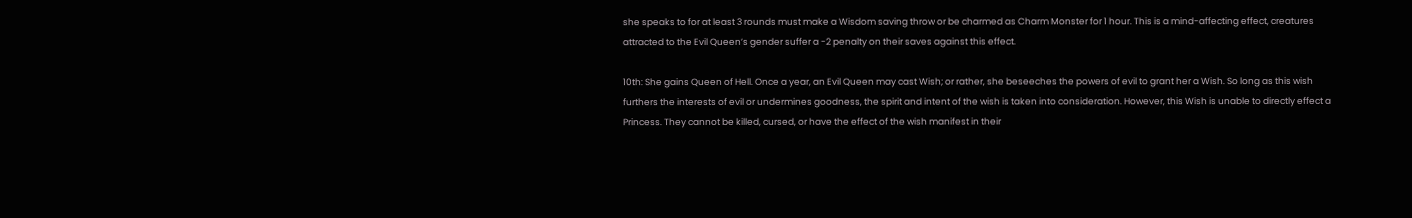she speaks to for at least 3 rounds must make a Wisdom saving throw or be charmed as Charm Monster for 1 hour. This is a mind-affecting effect, creatures attracted to the Evil Queen’s gender suffer a -2 penalty on their saves against this effect.

10th: She gains Queen of Hell. Once a year, an Evil Queen may cast Wish; or rather, she beseeches the powers of evil to grant her a Wish. So long as this wish furthers the interests of evil or undermines goodness, the spirit and intent of the wish is taken into consideration. However, this Wish is unable to directly effect a Princess. They cannot be killed, cursed, or have the effect of the wish manifest in their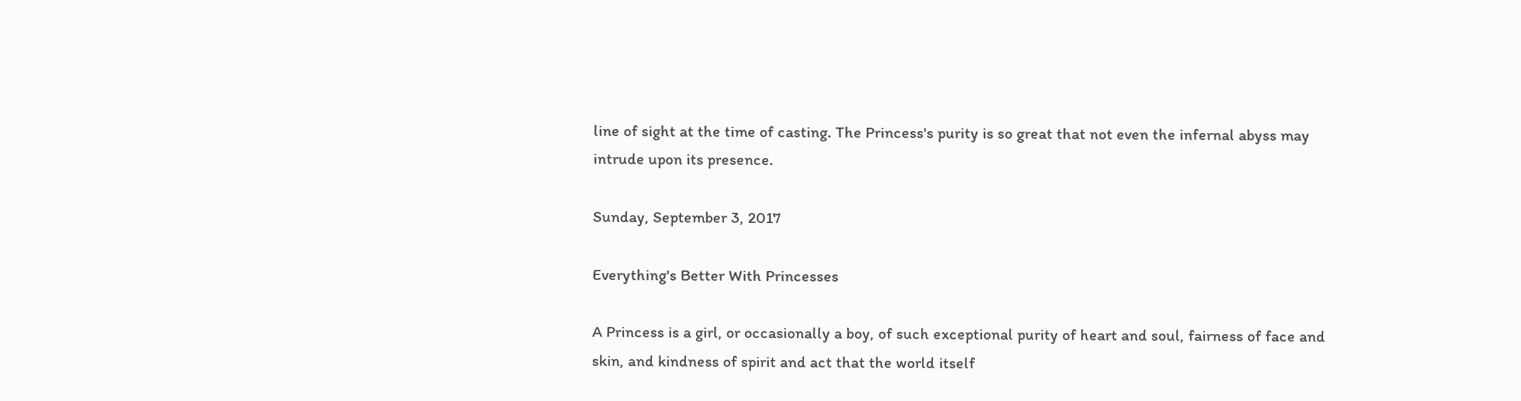line of sight at the time of casting. The Princess's purity is so great that not even the infernal abyss may intrude upon its presence.

Sunday, September 3, 2017

Everything's Better With Princesses

A Princess is a girl, or occasionally a boy, of such exceptional purity of heart and soul, fairness of face and skin, and kindness of spirit and act that the world itself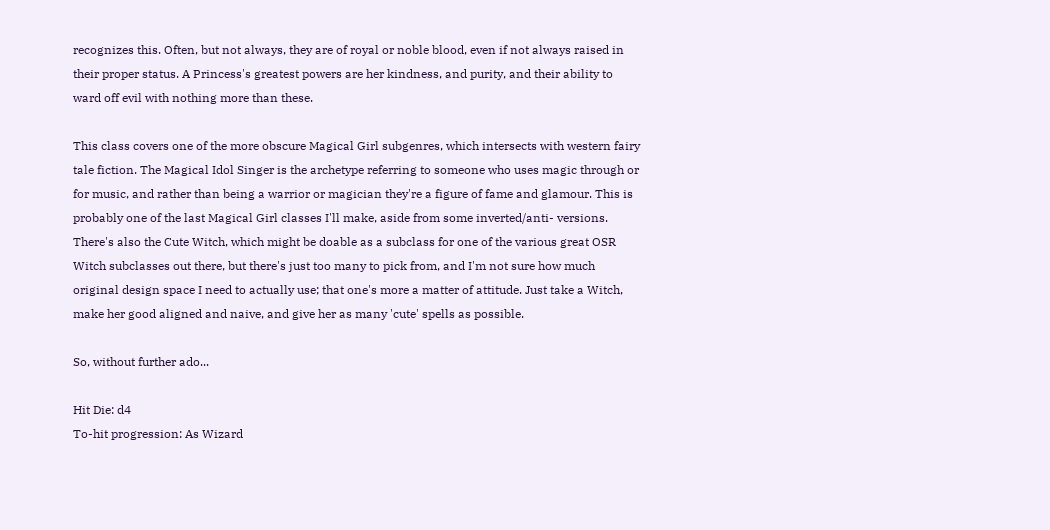recognizes this. Often, but not always, they are of royal or noble blood, even if not always raised in their proper status. A Princess's greatest powers are her kindness, and purity, and their ability to ward off evil with nothing more than these.

This class covers one of the more obscure Magical Girl subgenres, which intersects with western fairy tale fiction. The Magical Idol Singer is the archetype referring to someone who uses magic through or for music, and rather than being a warrior or magician they're a figure of fame and glamour. This is probably one of the last Magical Girl classes I'll make, aside from some inverted/anti- versions. There's also the Cute Witch, which might be doable as a subclass for one of the various great OSR Witch subclasses out there, but there's just too many to pick from, and I'm not sure how much original design space I need to actually use; that one's more a matter of attitude. Just take a Witch, make her good aligned and naive, and give her as many 'cute' spells as possible.

So, without further ado...

Hit Die: d4
To-hit progression: As Wizard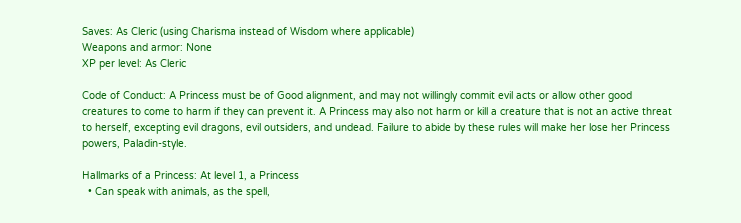Saves: As Cleric (using Charisma instead of Wisdom where applicable)
Weapons and armor: None
XP per level: As Cleric

Code of Conduct: A Princess must be of Good alignment, and may not willingly commit evil acts or allow other good creatures to come to harm if they can prevent it. A Princess may also not harm or kill a creature that is not an active threat to herself, excepting evil dragons, evil outsiders, and undead. Failure to abide by these rules will make her lose her Princess powers, Paladin-style.

Hallmarks of a Princess: At level 1, a Princess
  • Can speak with animals, as the spell,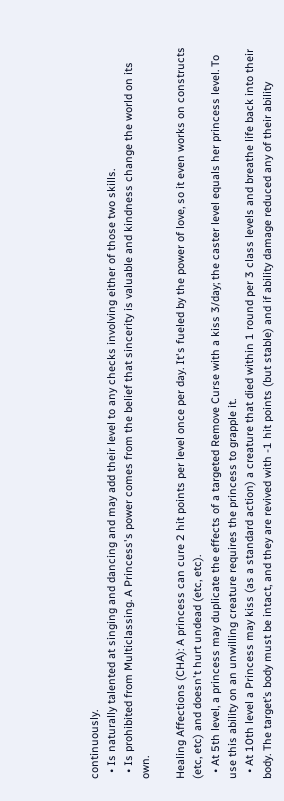continuously.
  • Is naturally talented at singing and dancing and may add their level to any checks involving either of those two skills.
  • Is prohibited from Multiclassing. A Princess's power comes from the belief that sincerity is valuable and kindness change the world on its own.

Healing Affections (CHA): A princess can cure 2 hit points per level once per day. It's fueled by the power of love, so it even works on constructs (etc, etc) and doesn't hurt undead (etc, etc).
  • At 5th level, a princess may duplicate the effects of a targeted Remove Curse with a kiss 3/day; the caster level equals her princess level. To use this ability on an unwilling creature requires the princess to grapple it.
  • At 10th level a Princess may kiss (as a standard action) a creature that died within 1 round per 3 class levels and breathe life back into their body. The target’s body must be intact, and they are revived with -1 hit points (but stable) and if ability damage reduced any of their ability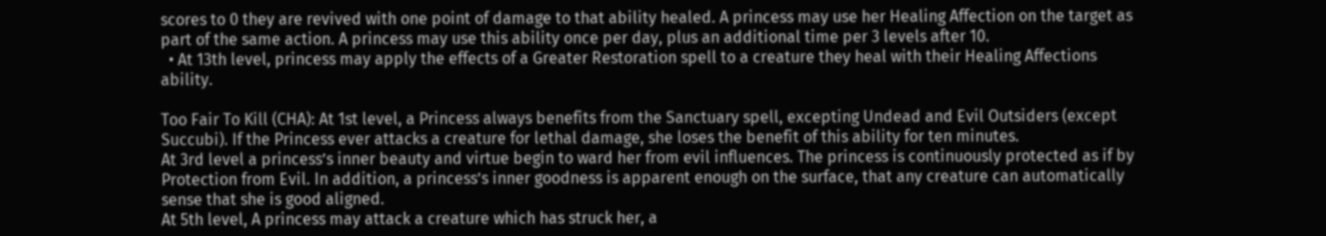scores to 0 they are revived with one point of damage to that ability healed. A princess may use her Healing Affection on the target as part of the same action. A princess may use this ability once per day, plus an additional time per 3 levels after 10.
  • At 13th level, princess may apply the effects of a Greater Restoration spell to a creature they heal with their Healing Affections ability.

Too Fair To Kill (CHA): At 1st level, a Princess always benefits from the Sanctuary spell, excepting Undead and Evil Outsiders (except Succubi). If the Princess ever attacks a creature for lethal damage, she loses the benefit of this ability for ten minutes.
At 3rd level a princess’s inner beauty and virtue begin to ward her from evil influences. The princess is continuously protected as if by Protection from Evil. In addition, a princess’s inner goodness is apparent enough on the surface, that any creature can automatically sense that she is good aligned.
At 5th level, A princess may attack a creature which has struck her, a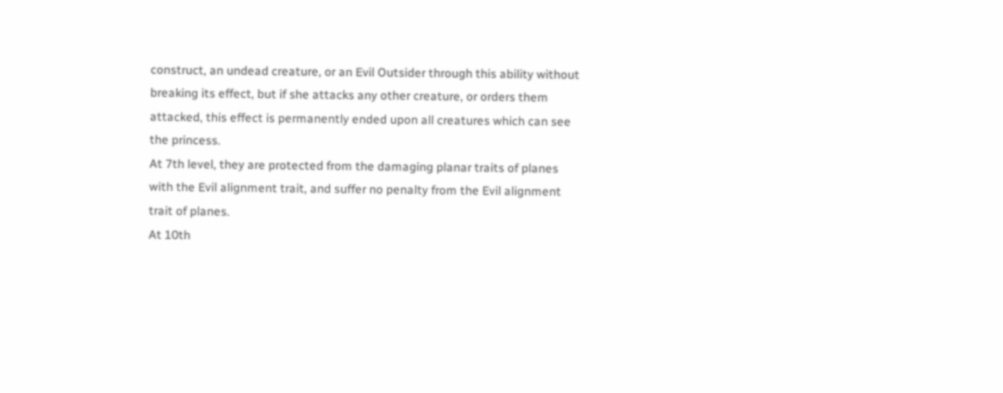construct, an undead creature, or an Evil Outsider through this ability without breaking its effect, but if she attacks any other creature, or orders them attacked, this effect is permanently ended upon all creatures which can see the princess.
At 7th level, they are protected from the damaging planar traits of planes with the Evil alignment trait, and suffer no penalty from the Evil alignment trait of planes.
At 10th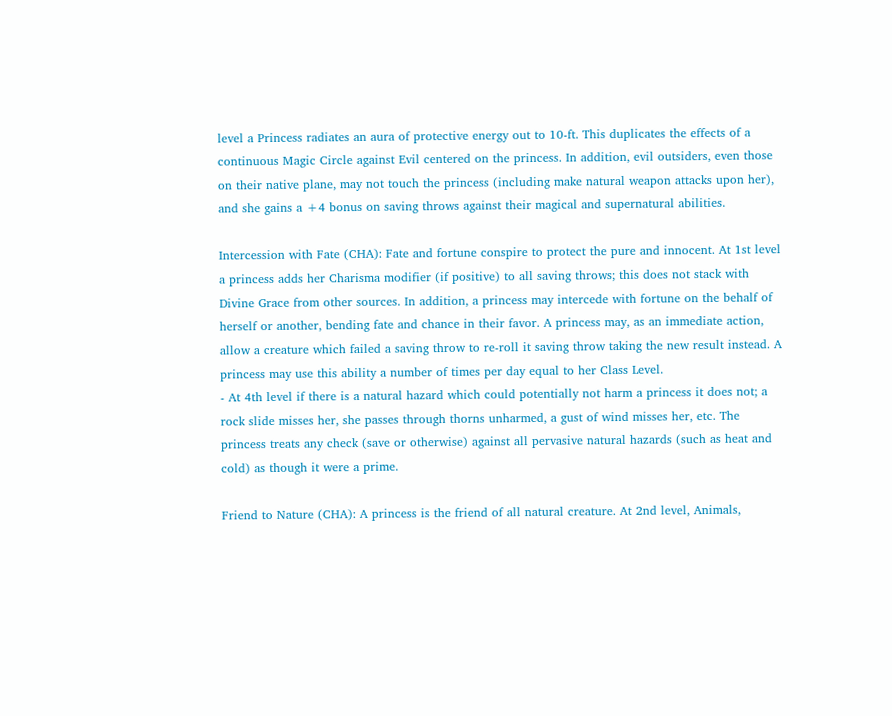level a Princess radiates an aura of protective energy out to 10-ft. This duplicates the effects of a continuous Magic Circle against Evil centered on the princess. In addition, evil outsiders, even those on their native plane, may not touch the princess (including make natural weapon attacks upon her), and she gains a +4 bonus on saving throws against their magical and supernatural abilities.

Intercession with Fate (CHA): Fate and fortune conspire to protect the pure and innocent. At 1st level a princess adds her Charisma modifier (if positive) to all saving throws; this does not stack with Divine Grace from other sources. In addition, a princess may intercede with fortune on the behalf of herself or another, bending fate and chance in their favor. A princess may, as an immediate action, allow a creature which failed a saving throw to re-roll it saving throw taking the new result instead. A princess may use this ability a number of times per day equal to her Class Level.
- At 4th level if there is a natural hazard which could potentially not harm a princess it does not; a rock slide misses her, she passes through thorns unharmed, a gust of wind misses her, etc. The princess treats any check (save or otherwise) against all pervasive natural hazards (such as heat and cold) as though it were a prime.

Friend to Nature (CHA): A princess is the friend of all natural creature. At 2nd level, Animals,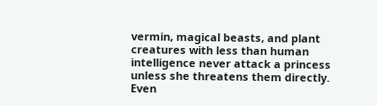vermin, magical beasts, and plant creatures with less than human intelligence never attack a princess unless she threatens them directly. Even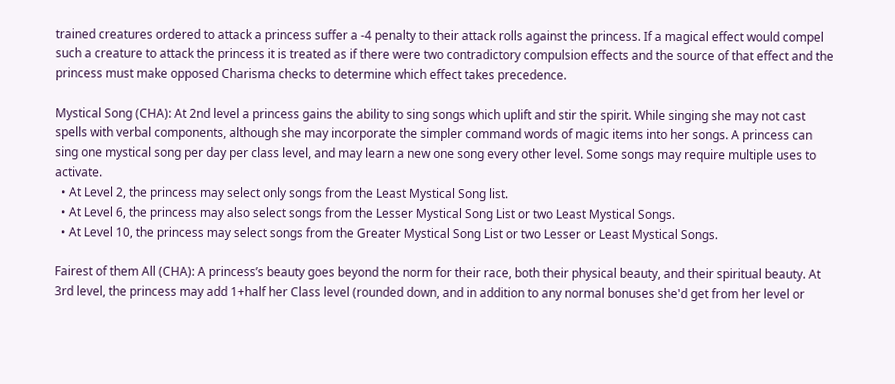trained creatures ordered to attack a princess suffer a -4 penalty to their attack rolls against the princess. If a magical effect would compel such a creature to attack the princess it is treated as if there were two contradictory compulsion effects and the source of that effect and the princess must make opposed Charisma checks to determine which effect takes precedence.

Mystical Song (CHA): At 2nd level a princess gains the ability to sing songs which uplift and stir the spirit. While singing she may not cast spells with verbal components, although she may incorporate the simpler command words of magic items into her songs. A princess can sing one mystical song per day per class level, and may learn a new one song every other level. Some songs may require multiple uses to activate.
  • At Level 2, the princess may select only songs from the Least Mystical Song list.
  • At Level 6, the princess may also select songs from the Lesser Mystical Song List or two Least Mystical Songs.
  • At Level 10, the princess may select songs from the Greater Mystical Song List or two Lesser or Least Mystical Songs.

Fairest of them All (CHA): A princess’s beauty goes beyond the norm for their race, both their physical beauty, and their spiritual beauty. At 3rd level, the princess may add 1+half her Class level (rounded down, and in addition to any normal bonuses she'd get from her level or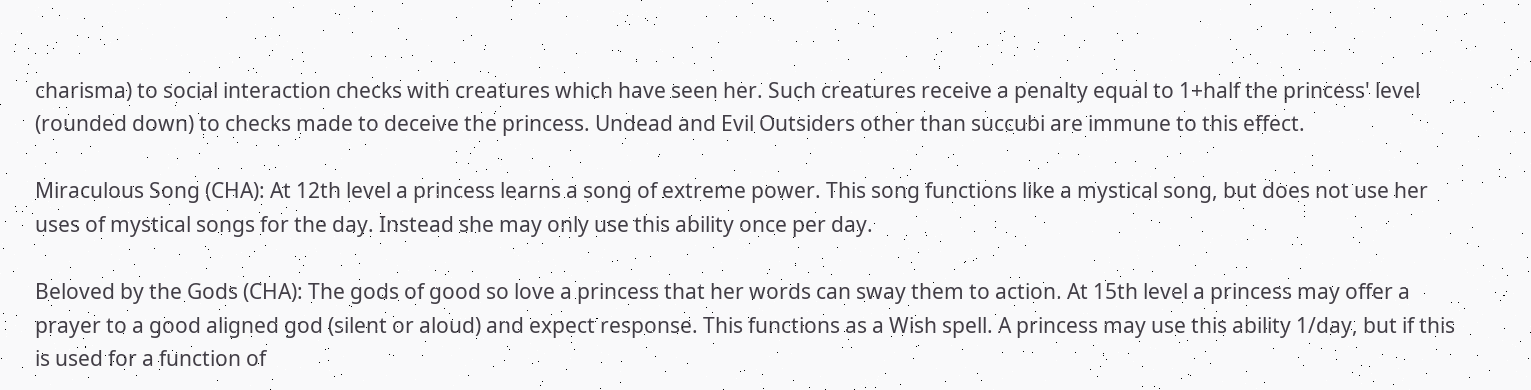charisma) to social interaction checks with creatures which have seen her. Such creatures receive a penalty equal to 1+half the princess' level (rounded down) to checks made to deceive the princess. Undead and Evil Outsiders other than succubi are immune to this effect.

Miraculous Song (CHA): At 12th level a princess learns a song of extreme power. This song functions like a mystical song, but does not use her uses of mystical songs for the day. Instead she may only use this ability once per day.

Beloved by the Gods (CHA): The gods of good so love a princess that her words can sway them to action. At 15th level a princess may offer a prayer to a good aligned god (silent or aloud) and expect response. This functions as a Wish spell. A princess may use this ability 1/day, but if this is used for a function of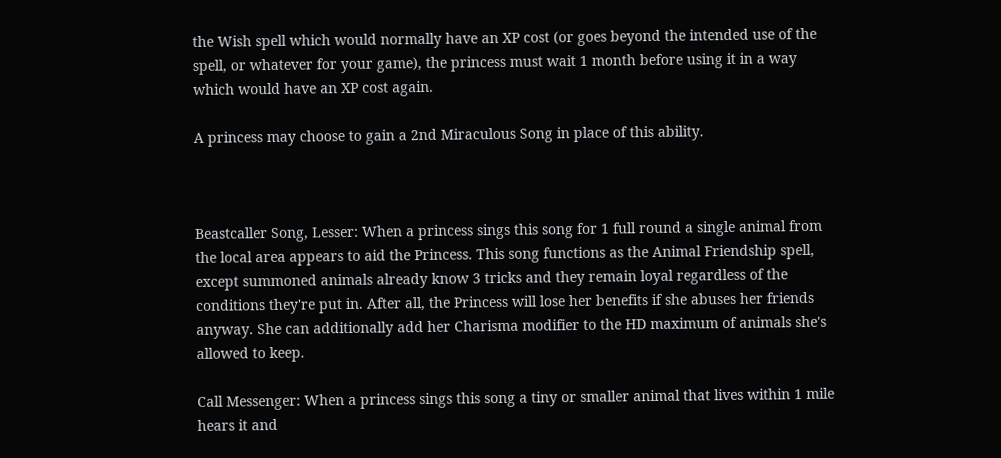the Wish spell which would normally have an XP cost (or goes beyond the intended use of the spell, or whatever for your game), the princess must wait 1 month before using it in a way which would have an XP cost again.

A princess may choose to gain a 2nd Miraculous Song in place of this ability.



Beastcaller Song, Lesser: When a princess sings this song for 1 full round a single animal from the local area appears to aid the Princess. This song functions as the Animal Friendship spell, except summoned animals already know 3 tricks and they remain loyal regardless of the conditions they're put in. After all, the Princess will lose her benefits if she abuses her friends anyway. She can additionally add her Charisma modifier to the HD maximum of animals she's allowed to keep.

Call Messenger: When a princess sings this song a tiny or smaller animal that lives within 1 mile hears it and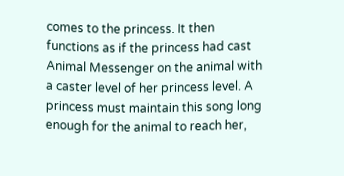comes to the princess. It then functions as if the princess had cast Animal Messenger on the animal with a caster level of her princess level. A princess must maintain this song long enough for the animal to reach her,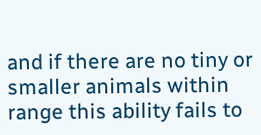and if there are no tiny or smaller animals within range this ability fails to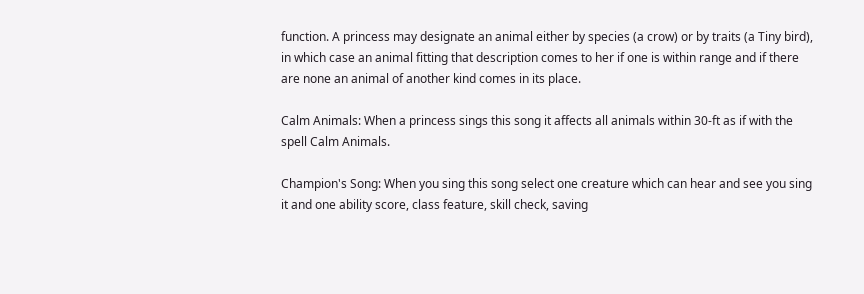function. A princess may designate an animal either by species (a crow) or by traits (a Tiny bird), in which case an animal fitting that description comes to her if one is within range and if there are none an animal of another kind comes in its place.

Calm Animals: When a princess sings this song it affects all animals within 30-ft as if with the spell Calm Animals.

Champion's Song: When you sing this song select one creature which can hear and see you sing it and one ability score, class feature, skill check, saving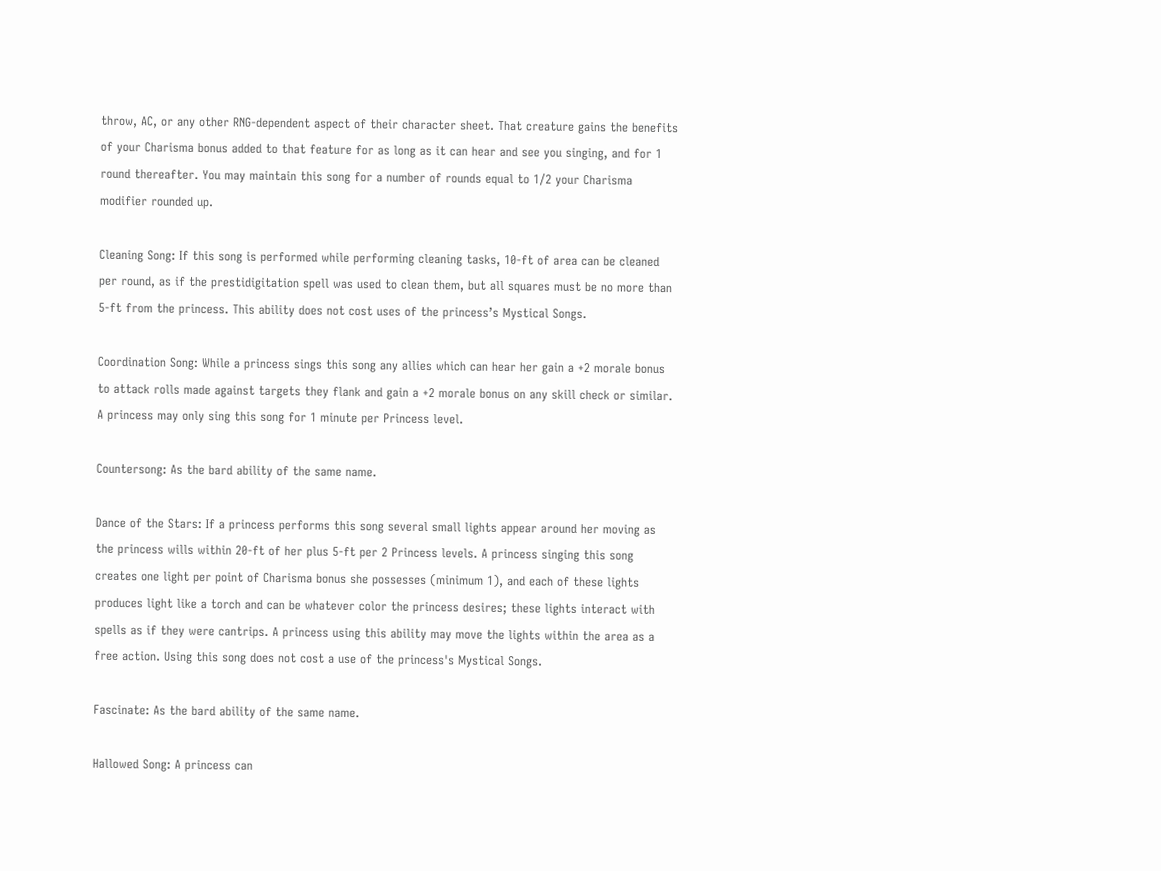throw, AC, or any other RNG-dependent aspect of their character sheet. That creature gains the benefits of your Charisma bonus added to that feature for as long as it can hear and see you singing, and for 1 round thereafter. You may maintain this song for a number of rounds equal to 1/2 your Charisma modifier rounded up.

Cleaning Song: If this song is performed while performing cleaning tasks, 10-ft of area can be cleaned per round, as if the prestidigitation spell was used to clean them, but all squares must be no more than 5-ft from the princess. This ability does not cost uses of the princess’s Mystical Songs.

Coordination Song: While a princess sings this song any allies which can hear her gain a +2 morale bonus to attack rolls made against targets they flank and gain a +2 morale bonus on any skill check or similar. A princess may only sing this song for 1 minute per Princess level.

Countersong: As the bard ability of the same name.

Dance of the Stars: If a princess performs this song several small lights appear around her moving as the princess wills within 20-ft of her plus 5-ft per 2 Princess levels. A princess singing this song creates one light per point of Charisma bonus she possesses (minimum 1), and each of these lights produces light like a torch and can be whatever color the princess desires; these lights interact with spells as if they were cantrips. A princess using this ability may move the lights within the area as a free action. Using this song does not cost a use of the princess's Mystical Songs.

Fascinate: As the bard ability of the same name.

Hallowed Song: A princess can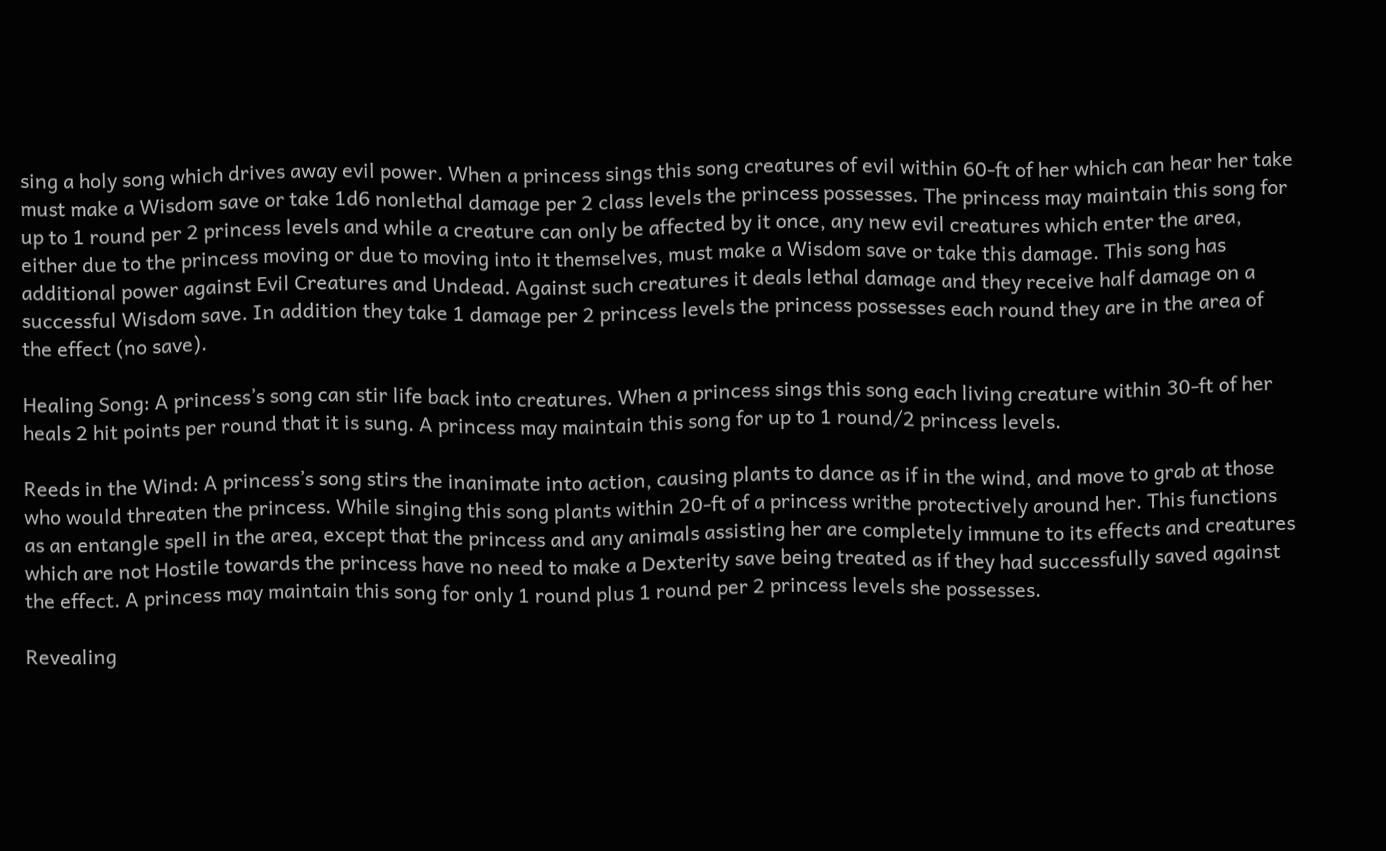sing a holy song which drives away evil power. When a princess sings this song creatures of evil within 60-ft of her which can hear her take must make a Wisdom save or take 1d6 nonlethal damage per 2 class levels the princess possesses. The princess may maintain this song for up to 1 round per 2 princess levels and while a creature can only be affected by it once, any new evil creatures which enter the area, either due to the princess moving or due to moving into it themselves, must make a Wisdom save or take this damage. This song has additional power against Evil Creatures and Undead. Against such creatures it deals lethal damage and they receive half damage on a successful Wisdom save. In addition they take 1 damage per 2 princess levels the princess possesses each round they are in the area of the effect (no save).

Healing Song: A princess’s song can stir life back into creatures. When a princess sings this song each living creature within 30-ft of her heals 2 hit points per round that it is sung. A princess may maintain this song for up to 1 round/2 princess levels.

Reeds in the Wind: A princess’s song stirs the inanimate into action, causing plants to dance as if in the wind, and move to grab at those who would threaten the princess. While singing this song plants within 20-ft of a princess writhe protectively around her. This functions as an entangle spell in the area, except that the princess and any animals assisting her are completely immune to its effects and creatures which are not Hostile towards the princess have no need to make a Dexterity save being treated as if they had successfully saved against the effect. A princess may maintain this song for only 1 round plus 1 round per 2 princess levels she possesses.

Revealing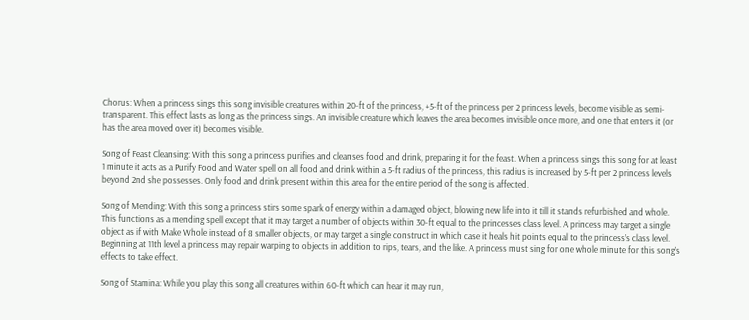Chorus: When a princess sings this song invisible creatures within 20-ft of the princess, +5-ft of the princess per 2 princess levels, become visible as semi-transparent. This effect lasts as long as the princess sings. An invisible creature which leaves the area becomes invisible once more, and one that enters it (or has the area moved over it) becomes visible.

Song of Feast Cleansing: With this song a princess purifies and cleanses food and drink, preparing it for the feast. When a princess sings this song for at least 1 minute it acts as a Purify Food and Water spell on all food and drink within a 5-ft radius of the princess, this radius is increased by 5-ft per 2 princess levels beyond 2nd she possesses. Only food and drink present within this area for the entire period of the song is affected.

Song of Mending: With this song a princess stirs some spark of energy within a damaged object, blowing new life into it till it stands refurbished and whole. This functions as a mending spell except that it may target a number of objects within 30-ft equal to the princesses class level. A princess may target a single object as if with Make Whole instead of 8 smaller objects, or may target a single construct in which case it heals hit points equal to the princess’s class level. Beginning at 11th level a princess may repair warping to objects in addition to rips, tears, and the like. A princess must sing for one whole minute for this song’s effects to take effect.

Song of Stamina: While you play this song all creatures within 60-ft which can hear it may run,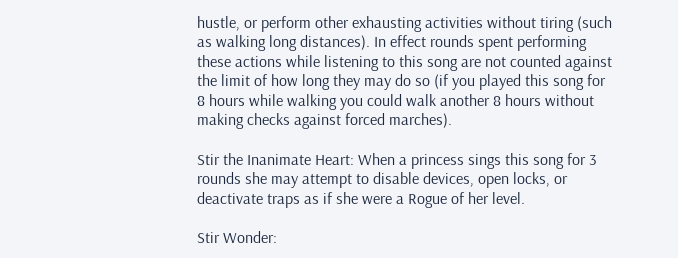hustle, or perform other exhausting activities without tiring (such as walking long distances). In effect rounds spent performing these actions while listening to this song are not counted against the limit of how long they may do so (if you played this song for 8 hours while walking you could walk another 8 hours without making checks against forced marches).

Stir the Inanimate Heart: When a princess sings this song for 3 rounds she may attempt to disable devices, open locks, or deactivate traps as if she were a Rogue of her level.

Stir Wonder: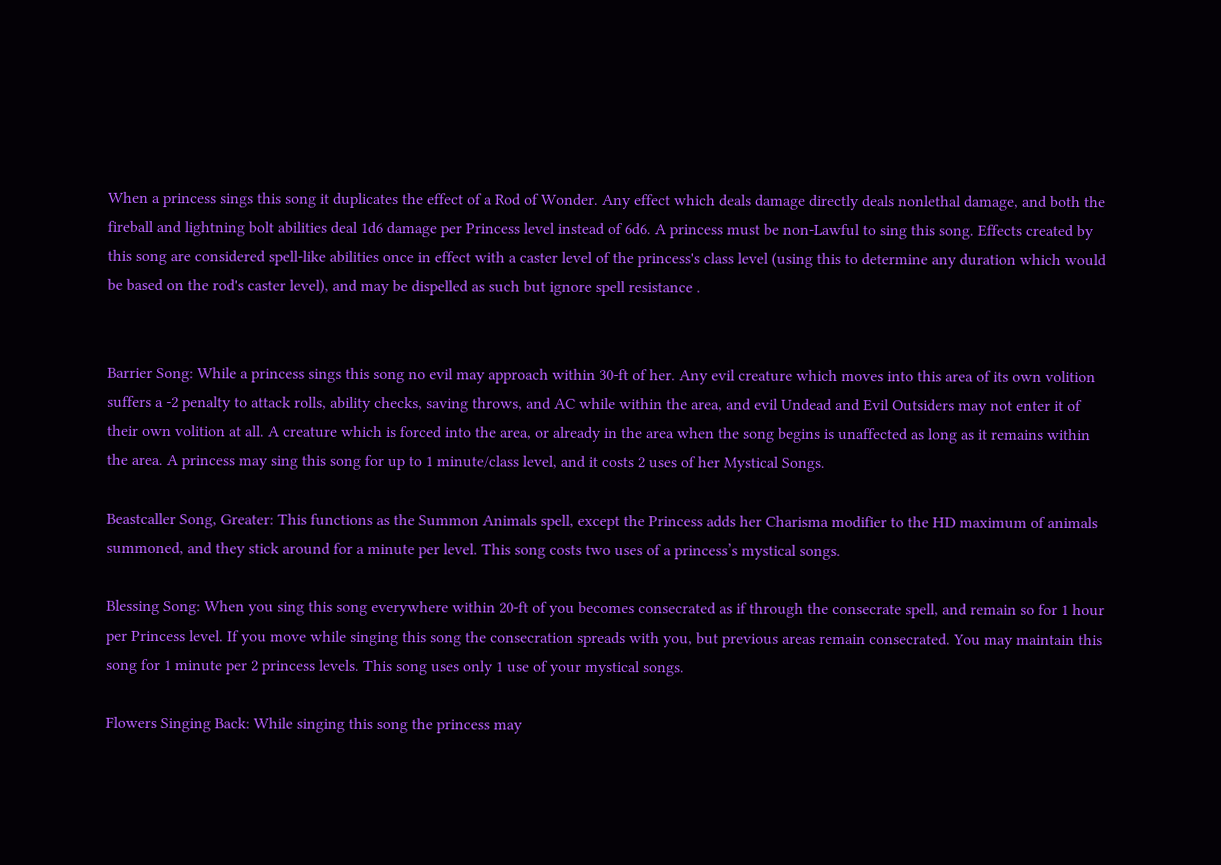When a princess sings this song it duplicates the effect of a Rod of Wonder. Any effect which deals damage directly deals nonlethal damage, and both the fireball and lightning bolt abilities deal 1d6 damage per Princess level instead of 6d6. A princess must be non-Lawful to sing this song. Effects created by this song are considered spell-like abilities once in effect with a caster level of the princess's class level (using this to determine any duration which would be based on the rod's caster level), and may be dispelled as such but ignore spell resistance .


Barrier Song: While a princess sings this song no evil may approach within 30-ft of her. Any evil creature which moves into this area of its own volition suffers a -2 penalty to attack rolls, ability checks, saving throws, and AC while within the area, and evil Undead and Evil Outsiders may not enter it of their own volition at all. A creature which is forced into the area, or already in the area when the song begins is unaffected as long as it remains within the area. A princess may sing this song for up to 1 minute/class level, and it costs 2 uses of her Mystical Songs.

Beastcaller Song, Greater: This functions as the Summon Animals spell, except the Princess adds her Charisma modifier to the HD maximum of animals summoned, and they stick around for a minute per level. This song costs two uses of a princess’s mystical songs.

Blessing Song: When you sing this song everywhere within 20-ft of you becomes consecrated as if through the consecrate spell, and remain so for 1 hour per Princess level. If you move while singing this song the consecration spreads with you, but previous areas remain consecrated. You may maintain this song for 1 minute per 2 princess levels. This song uses only 1 use of your mystical songs.

Flowers Singing Back: While singing this song the princess may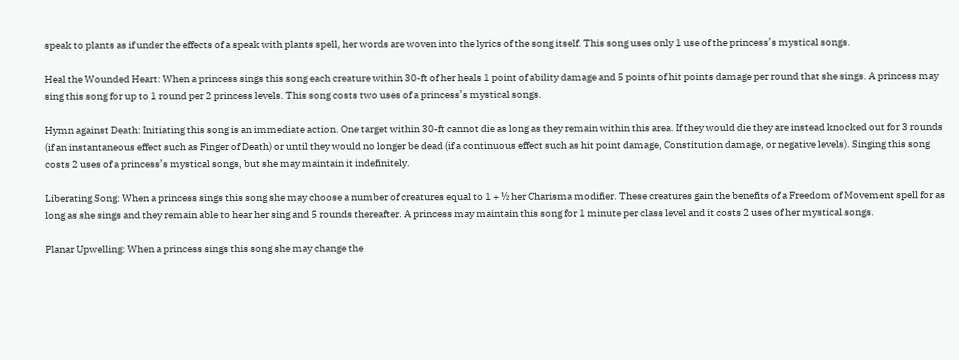speak to plants as if under the effects of a speak with plants spell, her words are woven into the lyrics of the song itself. This song uses only 1 use of the princess’s mystical songs.

Heal the Wounded Heart: When a princess sings this song each creature within 30-ft of her heals 1 point of ability damage and 5 points of hit points damage per round that she sings. A princess may sing this song for up to 1 round per 2 princess levels. This song costs two uses of a princess’s mystical songs.

Hymn against Death: Initiating this song is an immediate action. One target within 30-ft cannot die as long as they remain within this area. If they would die they are instead knocked out for 3 rounds (if an instantaneous effect such as Finger of Death) or until they would no longer be dead (if a continuous effect such as hit point damage, Constitution damage, or negative levels). Singing this song costs 2 uses of a princess’s mystical songs, but she may maintain it indefinitely.

Liberating Song: When a princess sings this song she may choose a number of creatures equal to 1 + ½ her Charisma modifier. These creatures gain the benefits of a Freedom of Movement spell for as long as she sings and they remain able to hear her sing and 5 rounds thereafter. A princess may maintain this song for 1 minute per class level and it costs 2 uses of her mystical songs.

Planar Upwelling: When a princess sings this song she may change the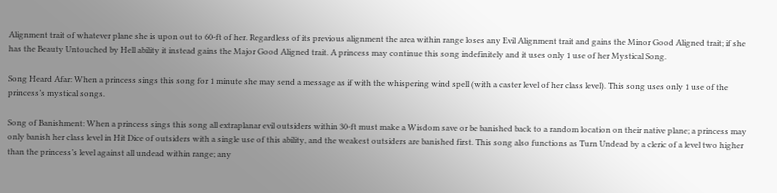Alignment trait of whatever plane she is upon out to 60-ft of her. Regardless of its previous alignment the area within range loses any Evil Alignment trait and gains the Minor Good Aligned trait; if she has the Beauty Untouched by Hell ability it instead gains the Major Good Aligned trait. A princess may continue this song indefinitely and it uses only 1 use of her Mystical Song.

Song Heard Afar: When a princess sings this song for 1 minute she may send a message as if with the whispering wind spell (with a caster level of her class level). This song uses only 1 use of the princess’s mystical songs.

Song of Banishment: When a princess sings this song all extraplanar evil outsiders within 30-ft must make a Wisdom save or be banished back to a random location on their native plane; a princess may only banish her class level in Hit Dice of outsiders with a single use of this ability, and the weakest outsiders are banished first. This song also functions as Turn Undead by a cleric of a level two higher than the princess’s level against all undead within range; any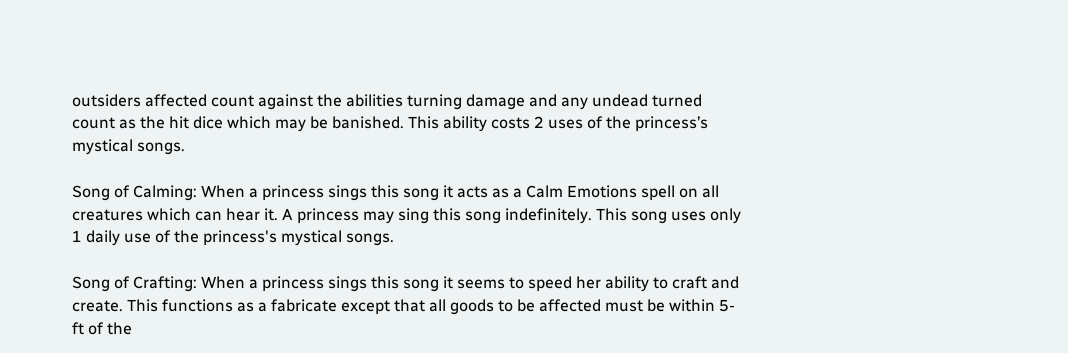outsiders affected count against the abilities turning damage and any undead turned count as the hit dice which may be banished. This ability costs 2 uses of the princess’s mystical songs.

Song of Calming: When a princess sings this song it acts as a Calm Emotions spell on all creatures which can hear it. A princess may sing this song indefinitely. This song uses only 1 daily use of the princess's mystical songs.

Song of Crafting: When a princess sings this song it seems to speed her ability to craft and create. This functions as a fabricate except that all goods to be affected must be within 5-ft of the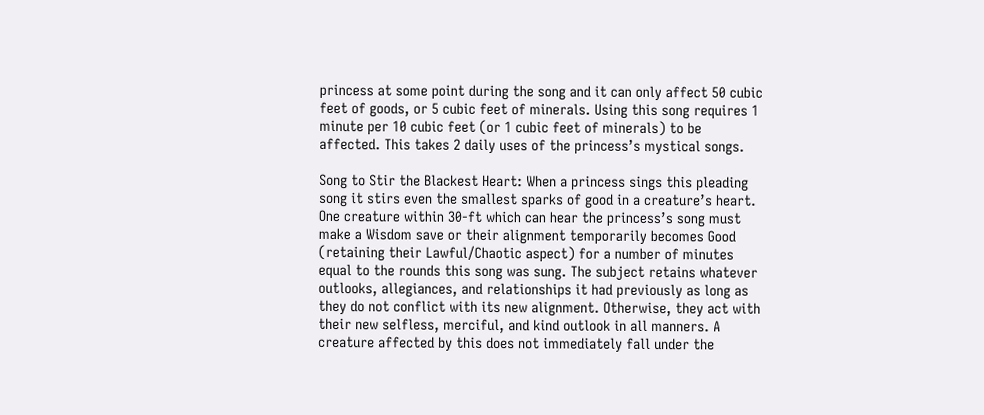princess at some point during the song and it can only affect 50 cubic feet of goods, or 5 cubic feet of minerals. Using this song requires 1 minute per 10 cubic feet (or 1 cubic feet of minerals) to be affected. This takes 2 daily uses of the princess’s mystical songs.

Song to Stir the Blackest Heart: When a princess sings this pleading song it stirs even the smallest sparks of good in a creature’s heart. One creature within 30-ft which can hear the princess’s song must make a Wisdom save or their alignment temporarily becomes Good (retaining their Lawful/Chaotic aspect) for a number of minutes equal to the rounds this song was sung. The subject retains whatever outlooks, allegiances, and relationships it had previously as long as they do not conflict with its new alignment. Otherwise, they act with their new selfless, merciful, and kind outlook in all manners. A creature affected by this does not immediately fall under the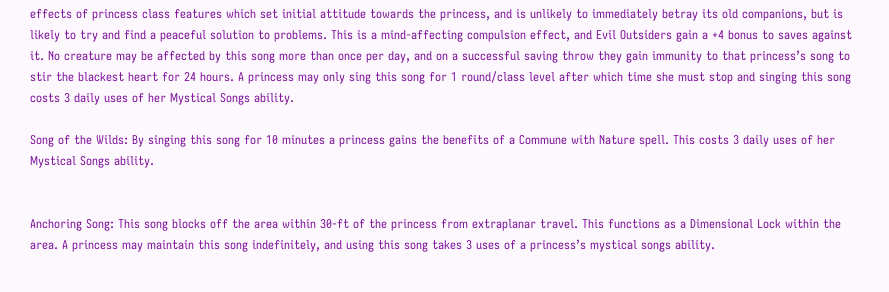effects of princess class features which set initial attitude towards the princess, and is unlikely to immediately betray its old companions, but is likely to try and find a peaceful solution to problems. This is a mind-affecting compulsion effect, and Evil Outsiders gain a +4 bonus to saves against it. No creature may be affected by this song more than once per day, and on a successful saving throw they gain immunity to that princess’s song to stir the blackest heart for 24 hours. A princess may only sing this song for 1 round/class level after which time she must stop and singing this song costs 3 daily uses of her Mystical Songs ability.

Song of the Wilds: By singing this song for 10 minutes a princess gains the benefits of a Commune with Nature spell. This costs 3 daily uses of her Mystical Songs ability.


Anchoring Song: This song blocks off the area within 30-ft of the princess from extraplanar travel. This functions as a Dimensional Lock within the area. A princess may maintain this song indefinitely, and using this song takes 3 uses of a princess’s mystical songs ability.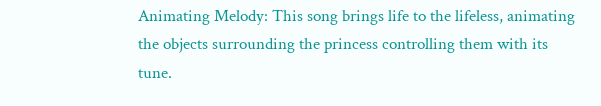Animating Melody: This song brings life to the lifeless, animating the objects surrounding the princess controlling them with its tune.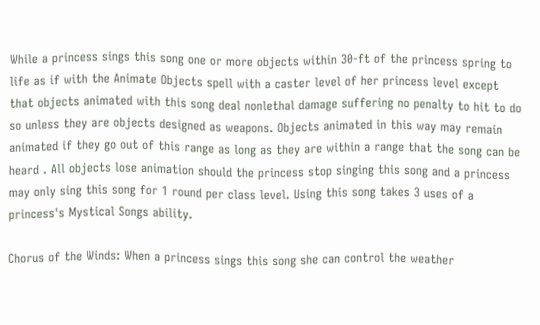While a princess sings this song one or more objects within 30-ft of the princess spring to life as if with the Animate Objects spell with a caster level of her princess level except that objects animated with this song deal nonlethal damage suffering no penalty to hit to do so unless they are objects designed as weapons. Objects animated in this way may remain animated if they go out of this range as long as they are within a range that the song can be heard . All objects lose animation should the princess stop singing this song and a princess may only sing this song for 1 round per class level. Using this song takes 3 uses of a princess's Mystical Songs ability.

Chorus of the Winds: When a princess sings this song she can control the weather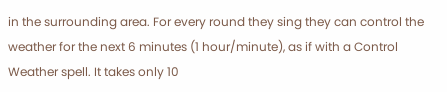in the surrounding area. For every round they sing they can control the weather for the next 6 minutes (1 hour/minute), as if with a Control Weather spell. It takes only 10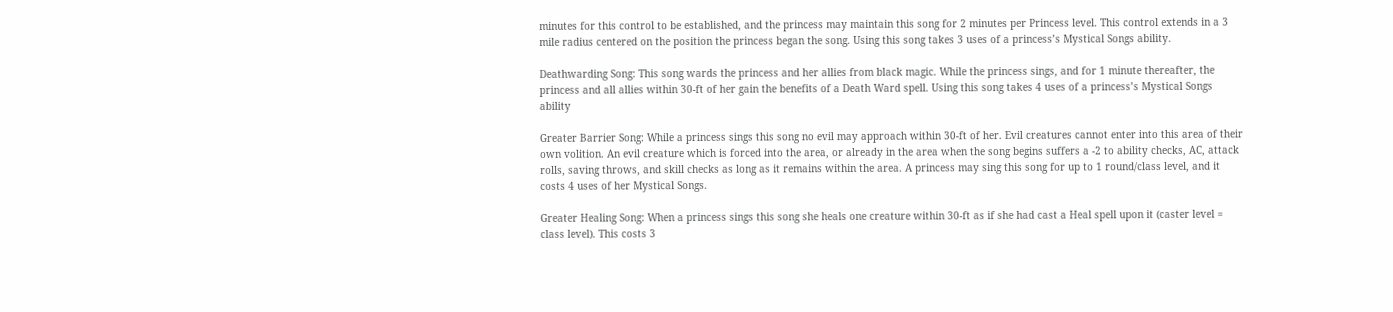minutes for this control to be established, and the princess may maintain this song for 2 minutes per Princess level. This control extends in a 3 mile radius centered on the position the princess began the song. Using this song takes 3 uses of a princess’s Mystical Songs ability.

Deathwarding Song: This song wards the princess and her allies from black magic. While the princess sings, and for 1 minute thereafter, the princess and all allies within 30-ft of her gain the benefits of a Death Ward spell. Using this song takes 4 uses of a princess’s Mystical Songs ability

Greater Barrier Song: While a princess sings this song no evil may approach within 30-ft of her. Evil creatures cannot enter into this area of their own volition. An evil creature which is forced into the area, or already in the area when the song begins suffers a -2 to ability checks, AC, attack rolls, saving throws, and skill checks as long as it remains within the area. A princess may sing this song for up to 1 round/class level, and it costs 4 uses of her Mystical Songs.

Greater Healing Song: When a princess sings this song she heals one creature within 30-ft as if she had cast a Heal spell upon it (caster level = class level). This costs 3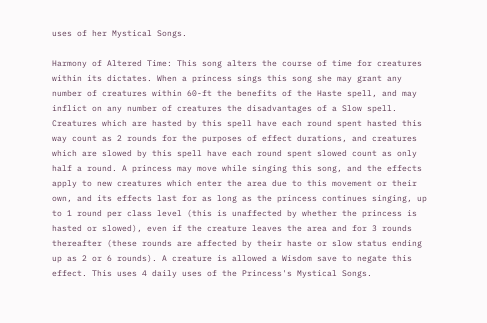uses of her Mystical Songs.

Harmony of Altered Time: This song alters the course of time for creatures within its dictates. When a princess sings this song she may grant any number of creatures within 60-ft the benefits of the Haste spell, and may inflict on any number of creatures the disadvantages of a Slow spell. Creatures which are hasted by this spell have each round spent hasted this way count as 2 rounds for the purposes of effect durations, and creatures which are slowed by this spell have each round spent slowed count as only half a round. A princess may move while singing this song, and the effects apply to new creatures which enter the area due to this movement or their own, and its effects last for as long as the princess continues singing, up to 1 round per class level (this is unaffected by whether the princess is hasted or slowed), even if the creature leaves the area and for 3 rounds thereafter (these rounds are affected by their haste or slow status ending up as 2 or 6 rounds). A creature is allowed a Wisdom save to negate this effect. This uses 4 daily uses of the Princess's Mystical Songs.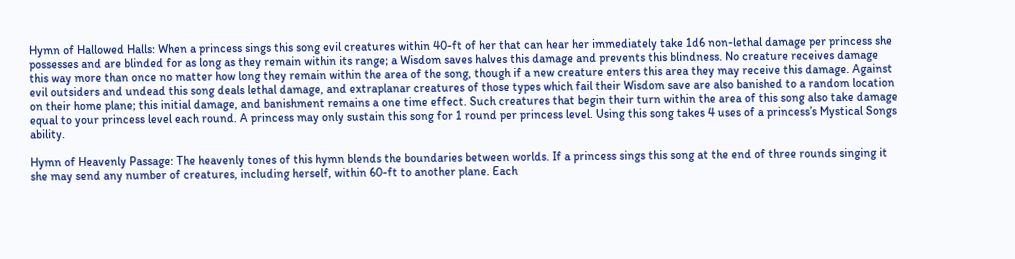Hymn of Hallowed Halls: When a princess sings this song evil creatures within 40-ft of her that can hear her immediately take 1d6 non-lethal damage per princess she possesses and are blinded for as long as they remain within its range; a Wisdom saves halves this damage and prevents this blindness. No creature receives damage this way more than once no matter how long they remain within the area of the song, though if a new creature enters this area they may receive this damage. Against evil outsiders and undead this song deals lethal damage, and extraplanar creatures of those types which fail their Wisdom save are also banished to a random location on their home plane; this initial damage, and banishment remains a one time effect. Such creatures that begin their turn within the area of this song also take damage equal to your princess level each round. A princess may only sustain this song for 1 round per princess level. Using this song takes 4 uses of a princess’s Mystical Songs ability.

Hymn of Heavenly Passage: The heavenly tones of this hymn blends the boundaries between worlds. If a princess sings this song at the end of three rounds singing it she may send any number of creatures, including herself, within 60-ft to another plane. Each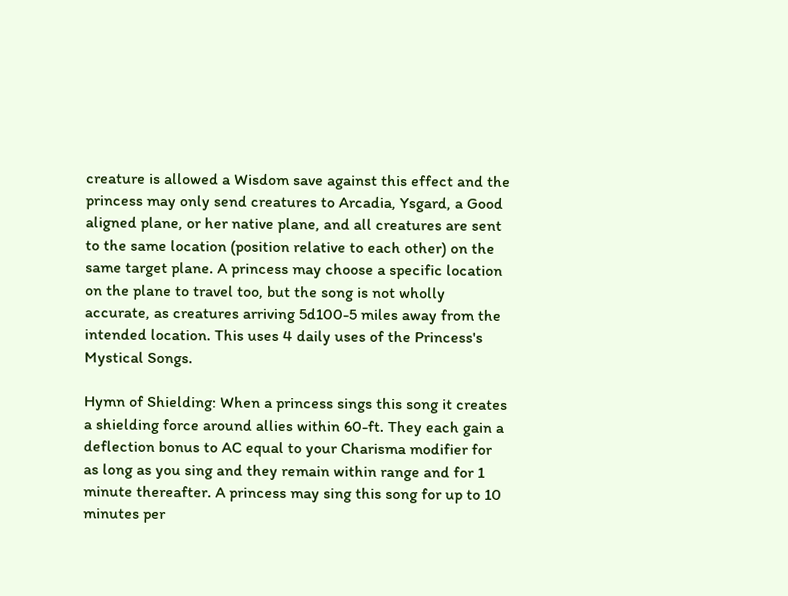creature is allowed a Wisdom save against this effect and the princess may only send creatures to Arcadia, Ysgard, a Good aligned plane, or her native plane, and all creatures are sent to the same location (position relative to each other) on the same target plane. A princess may choose a specific location on the plane to travel too, but the song is not wholly accurate, as creatures arriving 5d100-5 miles away from the intended location. This uses 4 daily uses of the Princess's Mystical Songs.

Hymn of Shielding: When a princess sings this song it creates a shielding force around allies within 60-ft. They each gain a deflection bonus to AC equal to your Charisma modifier for as long as you sing and they remain within range and for 1 minute thereafter. A princess may sing this song for up to 10 minutes per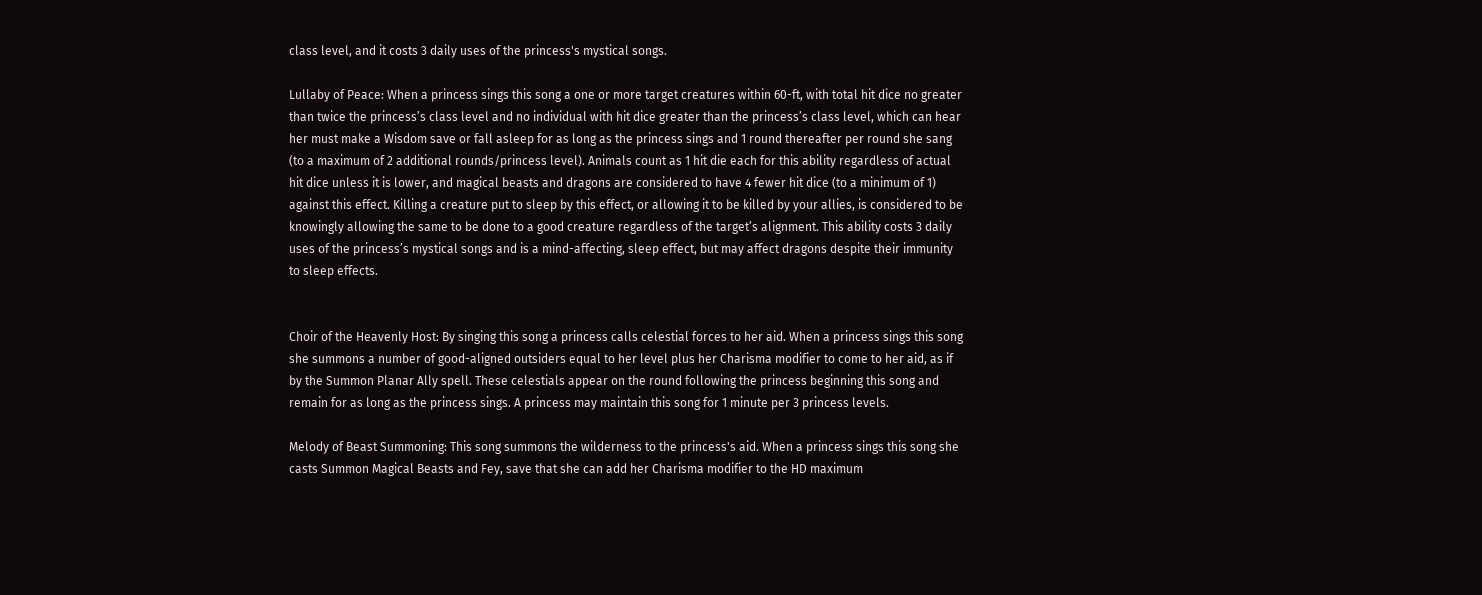class level, and it costs 3 daily uses of the princess's mystical songs.

Lullaby of Peace: When a princess sings this song a one or more target creatures within 60-ft, with total hit dice no greater than twice the princess’s class level and no individual with hit dice greater than the princess’s class level, which can hear her must make a Wisdom save or fall asleep for as long as the princess sings and 1 round thereafter per round she sang (to a maximum of 2 additional rounds/princess level). Animals count as 1 hit die each for this ability regardless of actual hit dice unless it is lower, and magical beasts and dragons are considered to have 4 fewer hit dice (to a minimum of 1) against this effect. Killing a creature put to sleep by this effect, or allowing it to be killed by your allies, is considered to be knowingly allowing the same to be done to a good creature regardless of the target’s alignment. This ability costs 3 daily uses of the princess’s mystical songs and is a mind-affecting, sleep effect, but may affect dragons despite their immunity to sleep effects.


Choir of the Heavenly Host: By singing this song a princess calls celestial forces to her aid. When a princess sings this song she summons a number of good-aligned outsiders equal to her level plus her Charisma modifier to come to her aid, as if by the Summon Planar Ally spell. These celestials appear on the round following the princess beginning this song and remain for as long as the princess sings. A princess may maintain this song for 1 minute per 3 princess levels.

Melody of Beast Summoning: This song summons the wilderness to the princess's aid. When a princess sings this song she casts Summon Magical Beasts and Fey, save that she can add her Charisma modifier to the HD maximum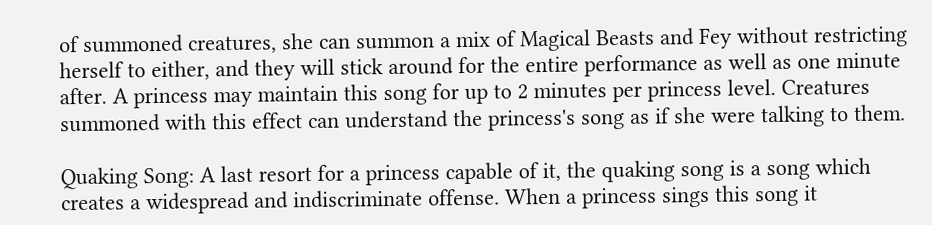of summoned creatures, she can summon a mix of Magical Beasts and Fey without restricting herself to either, and they will stick around for the entire performance as well as one minute after. A princess may maintain this song for up to 2 minutes per princess level. Creatures summoned with this effect can understand the princess's song as if she were talking to them.

Quaking Song: A last resort for a princess capable of it, the quaking song is a song which creates a widespread and indiscriminate offense. When a princess sings this song it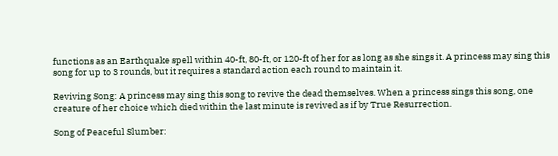functions as an Earthquake spell within 40-ft, 80-ft, or 120-ft of her for as long as she sings it. A princess may sing this song for up to 3 rounds, but it requires a standard action each round to maintain it.

Reviving Song: A princess may sing this song to revive the dead themselves. When a princess sings this song, one creature of her choice which died within the last minute is revived as if by True Resurrection.

Song of Peaceful Slumber: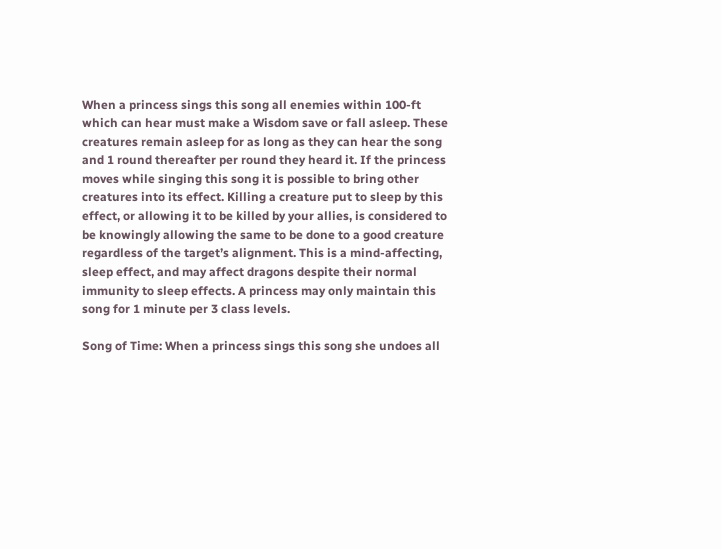When a princess sings this song all enemies within 100-ft which can hear must make a Wisdom save or fall asleep. These creatures remain asleep for as long as they can hear the song and 1 round thereafter per round they heard it. If the princess moves while singing this song it is possible to bring other creatures into its effect. Killing a creature put to sleep by this effect, or allowing it to be killed by your allies, is considered to be knowingly allowing the same to be done to a good creature regardless of the target’s alignment. This is a mind-affecting, sleep effect, and may affect dragons despite their normal immunity to sleep effects. A princess may only maintain this song for 1 minute per 3 class levels.

Song of Time: When a princess sings this song she undoes all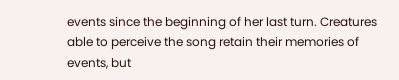events since the beginning of her last turn. Creatures able to perceive the song retain their memories of events, but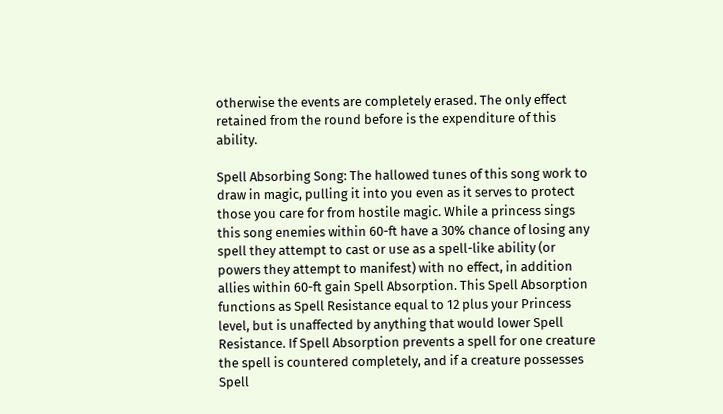otherwise the events are completely erased. The only effect retained from the round before is the expenditure of this ability.

Spell Absorbing Song: The hallowed tunes of this song work to draw in magic, pulling it into you even as it serves to protect those you care for from hostile magic. While a princess sings this song enemies within 60-ft have a 30% chance of losing any spell they attempt to cast or use as a spell-like ability (or powers they attempt to manifest) with no effect, in addition allies within 60-ft gain Spell Absorption. This Spell Absorption functions as Spell Resistance equal to 12 plus your Princess level, but is unaffected by anything that would lower Spell Resistance. If Spell Absorption prevents a spell for one creature the spell is countered completely, and if a creature possesses Spell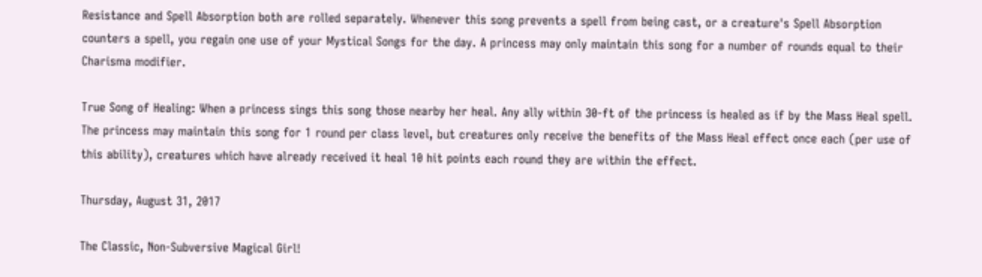Resistance and Spell Absorption both are rolled separately. Whenever this song prevents a spell from being cast, or a creature's Spell Absorption counters a spell, you regain one use of your Mystical Songs for the day. A princess may only maintain this song for a number of rounds equal to their Charisma modifier.

True Song of Healing: When a princess sings this song those nearby her heal. Any ally within 30-ft of the princess is healed as if by the Mass Heal spell. The princess may maintain this song for 1 round per class level, but creatures only receive the benefits of the Mass Heal effect once each (per use of this ability), creatures which have already received it heal 10 hit points each round they are within the effect.

Thursday, August 31, 2017

The Classic, Non-Subversive Magical Girl!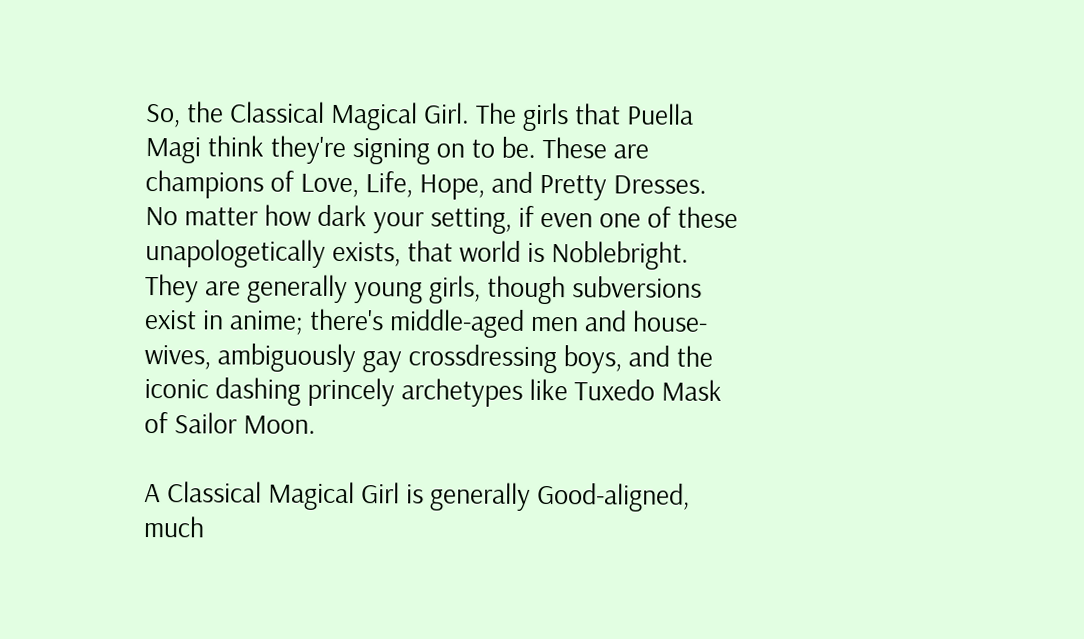So, the Classical Magical Girl. The girls that Puella Magi think they're signing on to be. These are champions of Love, Life, Hope, and Pretty Dresses. No matter how dark your setting, if even one of these unapologetically exists, that world is Noblebright.
They are generally young girls, though subversions exist in anime; there's middle-aged men and house-wives, ambiguously gay crossdressing boys, and the iconic dashing princely archetypes like Tuxedo Mask of Sailor Moon.

A Classical Magical Girl is generally Good-aligned, much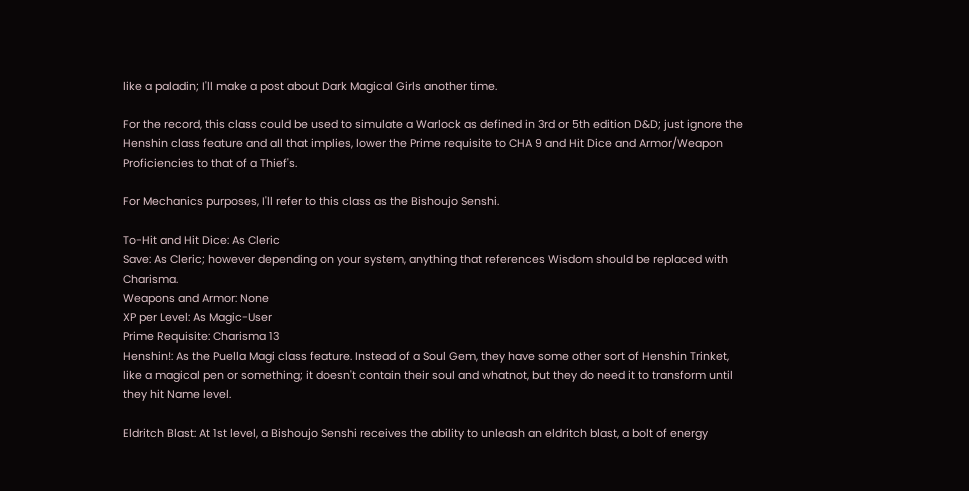like a paladin; I'll make a post about Dark Magical Girls another time.

For the record, this class could be used to simulate a Warlock as defined in 3rd or 5th edition D&D; just ignore the Henshin class feature and all that implies, lower the Prime requisite to CHA 9 and Hit Dice and Armor/Weapon Proficiencies to that of a Thief's.

For Mechanics purposes, I'll refer to this class as the Bishoujo Senshi.

To-Hit and Hit Dice: As Cleric
Save: As Cleric; however depending on your system, anything that references Wisdom should be replaced with Charisma.
Weapons and Armor: None
XP per Level: As Magic-User
Prime Requisite: Charisma 13
Henshin!: As the Puella Magi class feature. Instead of a Soul Gem, they have some other sort of Henshin Trinket, like a magical pen or something; it doesn't contain their soul and whatnot, but they do need it to transform until they hit Name level.

Eldritch Blast: At 1st level, a Bishoujo Senshi receives the ability to unleash an eldritch blast, a bolt of energy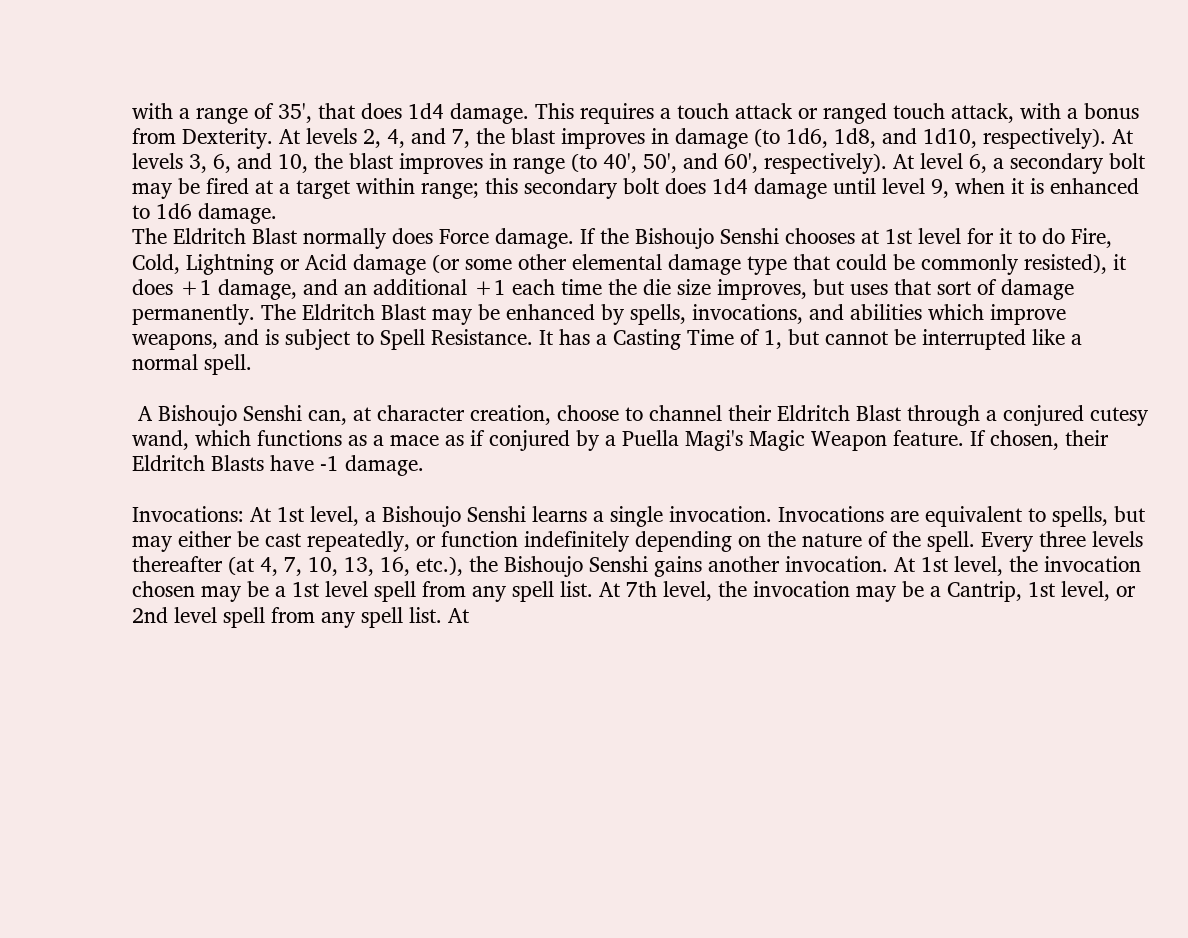with a range of 35', that does 1d4 damage. This requires a touch attack or ranged touch attack, with a bonus from Dexterity. At levels 2, 4, and 7, the blast improves in damage (to 1d6, 1d8, and 1d10, respectively). At levels 3, 6, and 10, the blast improves in range (to 40', 50', and 60', respectively). At level 6, a secondary bolt may be fired at a target within range; this secondary bolt does 1d4 damage until level 9, when it is enhanced to 1d6 damage.
The Eldritch Blast normally does Force damage. If the Bishoujo Senshi chooses at 1st level for it to do Fire, Cold, Lightning or Acid damage (or some other elemental damage type that could be commonly resisted), it does +1 damage, and an additional +1 each time the die size improves, but uses that sort of damage permanently. The Eldritch Blast may be enhanced by spells, invocations, and abilities which improve weapons, and is subject to Spell Resistance. It has a Casting Time of 1, but cannot be interrupted like a normal spell.

 A Bishoujo Senshi can, at character creation, choose to channel their Eldritch Blast through a conjured cutesy wand, which functions as a mace as if conjured by a Puella Magi's Magic Weapon feature. If chosen, their Eldritch Blasts have -1 damage.

Invocations: At 1st level, a Bishoujo Senshi learns a single invocation. Invocations are equivalent to spells, but may either be cast repeatedly, or function indefinitely depending on the nature of the spell. Every three levels thereafter (at 4, 7, 10, 13, 16, etc.), the Bishoujo Senshi gains another invocation. At 1st level, the invocation chosen may be a 1st level spell from any spell list. At 7th level, the invocation may be a Cantrip, 1st level, or 2nd level spell from any spell list. At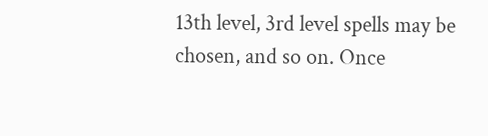13th level, 3rd level spells may be chosen, and so on. Once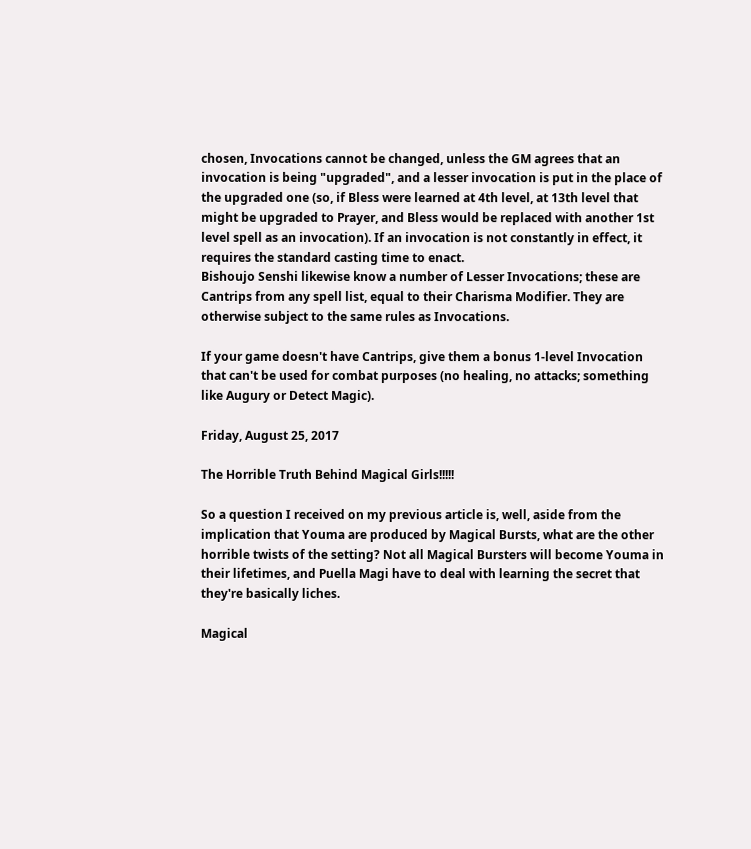chosen, Invocations cannot be changed, unless the GM agrees that an invocation is being "upgraded", and a lesser invocation is put in the place of the upgraded one (so, if Bless were learned at 4th level, at 13th level that might be upgraded to Prayer, and Bless would be replaced with another 1st level spell as an invocation). If an invocation is not constantly in effect, it requires the standard casting time to enact.
Bishoujo Senshi likewise know a number of Lesser Invocations; these are Cantrips from any spell list, equal to their Charisma Modifier. They are otherwise subject to the same rules as Invocations.

If your game doesn't have Cantrips, give them a bonus 1-level Invocation that can't be used for combat purposes (no healing, no attacks; something like Augury or Detect Magic).

Friday, August 25, 2017

The Horrible Truth Behind Magical Girls!!!!!

So a question I received on my previous article is, well, aside from the implication that Youma are produced by Magical Bursts, what are the other horrible twists of the setting? Not all Magical Bursters will become Youma in their lifetimes, and Puella Magi have to deal with learning the secret that they're basically liches.

Magical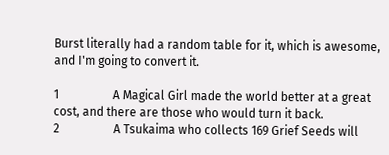Burst literally had a random table for it, which is awesome, and I'm going to convert it.

1                  A Magical Girl made the world better at a great cost, and there are those who would turn it back.
2                  A Tsukaima who collects 169 Grief Seeds will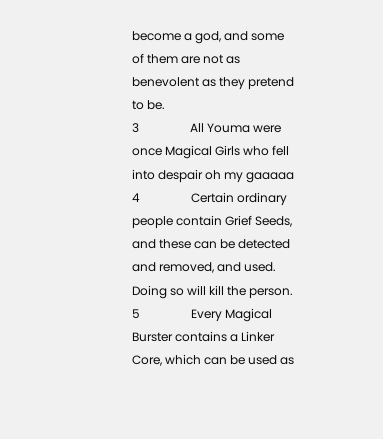become a god, and some of them are not as benevolent as they pretend to be.
3                 All Youma were once Magical Girls who fell into despair oh my gaaaaa
4                 Certain ordinary people contain Grief Seeds, and these can be detected and removed, and used. Doing so will kill the person.
5                 Every Magical Burster contains a Linker Core, which can be used as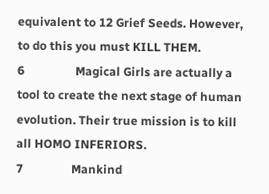equivalent to 12 Grief Seeds. However, to do this you must KILL THEM.
6                 Magical Girls are actually a tool to create the next stage of human evolution. Their true mission is to kill all HOMO INFERIORS.
7                Mankind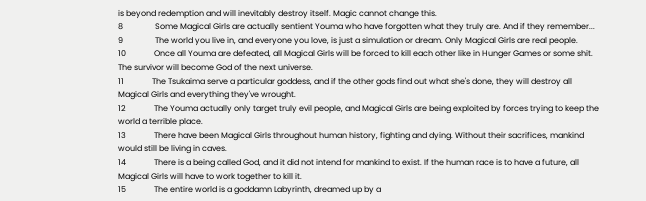is beyond redemption and will inevitably destroy itself. Magic cannot change this.
8                Some Magical Girls are actually sentient Youma who have forgotten what they truly are. And if they remember...
9                The world you live in, and everyone you love, is just a simulation or dream. Only Magical Girls are real people.
10              Once all Youma are defeated, all Magical Girls will be forced to kill each other like in Hunger Games or some shit. The survivor will become God of the next universe.
11              The Tsukaima serve a particular goddess, and if the other gods find out what she's done, they will destroy all Magical Girls and everything they've wrought.
12              The Youma actually only target truly evil people, and Magical Girls are being exploited by forces trying to keep the world a terrible place.
13              There have been Magical Girls throughout human history, fighting and dying. Without their sacrifices, mankind would still be living in caves.
14              There is a being called God, and it did not intend for mankind to exist. If the human race is to have a future, all Magical Girls will have to work together to kill it.
15              The entire world is a goddamn Labyrinth, dreamed up by a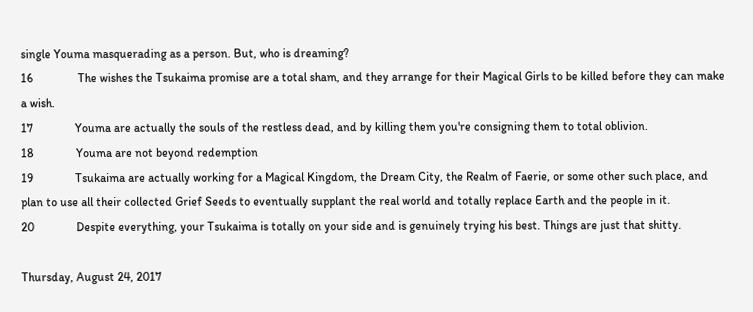single Youma masquerading as a person. But, who is dreaming?
16               The wishes the Tsukaima promise are a total sham, and they arrange for their Magical Girls to be killed before they can make a wish.
17              Youma are actually the souls of the restless dead, and by killing them you're consigning them to total oblivion.
18              Youma are not beyond redemption
19              Tsukaima are actually working for a Magical Kingdom, the Dream City, the Realm of Faerie, or some other such place, and plan to use all their collected Grief Seeds to eventually supplant the real world and totally replace Earth and the people in it.
20              Despite everything, your Tsukaima is totally on your side and is genuinely trying his best. Things are just that shitty.

Thursday, August 24, 2017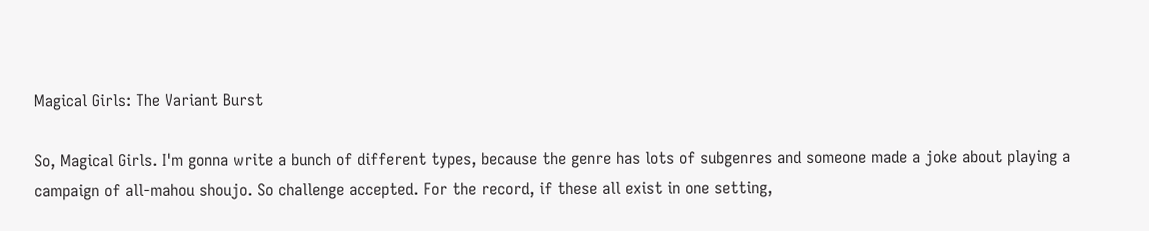Magical Girls: The Variant Burst

So, Magical Girls. I'm gonna write a bunch of different types, because the genre has lots of subgenres and someone made a joke about playing a campaign of all-mahou shoujo. So challenge accepted. For the record, if these all exist in one setting,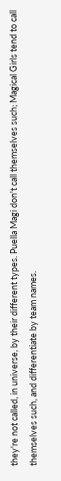they're not called, in universe, by their different types. Puella Magi don't call themselves such; Magical Girls tend to call themselves such, and differentiate by team names.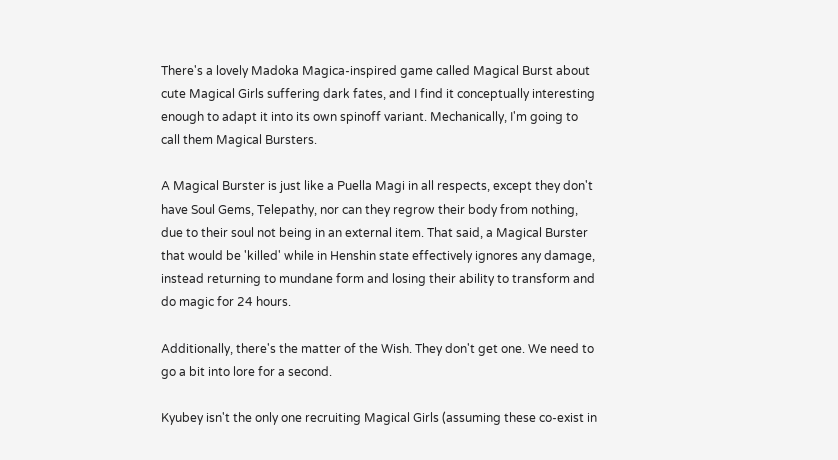There's a lovely Madoka Magica-inspired game called Magical Burst about cute Magical Girls suffering dark fates, and I find it conceptually interesting enough to adapt it into its own spinoff variant. Mechanically, I'm going to call them Magical Bursters.

A Magical Burster is just like a Puella Magi in all respects, except they don't have Soul Gems, Telepathy, nor can they regrow their body from nothing, due to their soul not being in an external item. That said, a Magical Burster that would be 'killed' while in Henshin state effectively ignores any damage, instead returning to mundane form and losing their ability to transform and do magic for 24 hours.

Additionally, there's the matter of the Wish. They don't get one. We need to go a bit into lore for a second.

Kyubey isn't the only one recruiting Magical Girls (assuming these co-exist in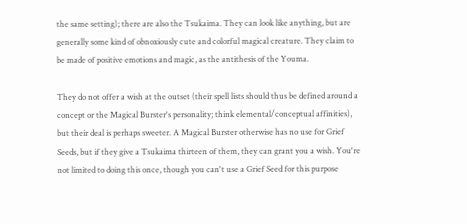the same setting); there are also the Tsukaima. They can look like anything, but are generally some kind of obnoxiously cute and colorful magical creature. They claim to be made of positive emotions and magic, as the antithesis of the Youma.

They do not offer a wish at the outset (their spell lists should thus be defined around a concept or the Magical Burster's personality; think elemental/conceptual affinities), but their deal is perhaps sweeter. A Magical Burster otherwise has no use for Grief Seeds, but if they give a Tsukaima thirteen of them, they can grant you a wish. You're not limited to doing this once, though you can't use a Grief Seed for this purpose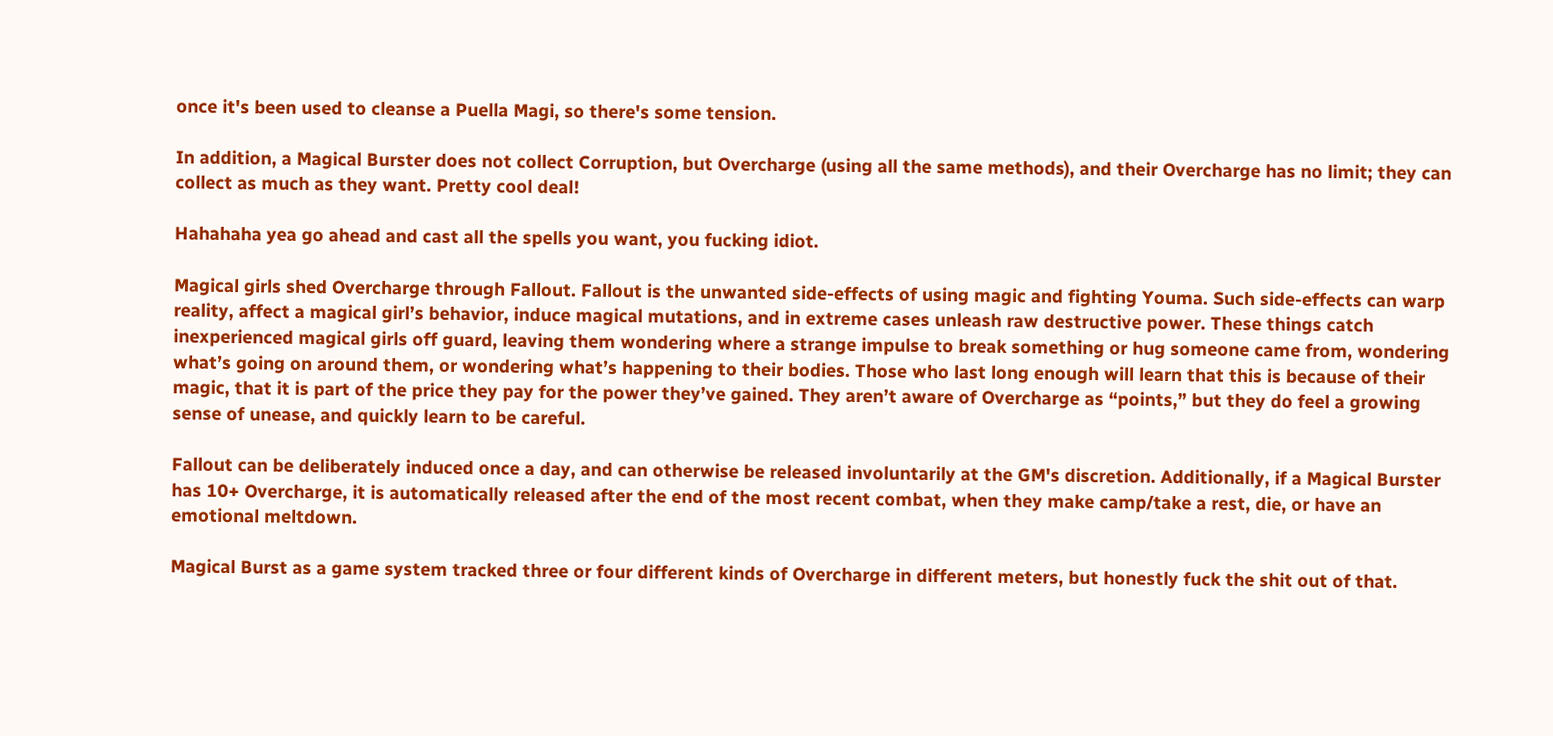once it's been used to cleanse a Puella Magi, so there's some tension.

In addition, a Magical Burster does not collect Corruption, but Overcharge (using all the same methods), and their Overcharge has no limit; they can collect as much as they want. Pretty cool deal!

Hahahaha yea go ahead and cast all the spells you want, you fucking idiot.

Magical girls shed Overcharge through Fallout. Fallout is the unwanted side-effects of using magic and fighting Youma. Such side-effects can warp reality, affect a magical girl’s behavior, induce magical mutations, and in extreme cases unleash raw destructive power. These things catch inexperienced magical girls off guard, leaving them wondering where a strange impulse to break something or hug someone came from, wondering what’s going on around them, or wondering what’s happening to their bodies. Those who last long enough will learn that this is because of their magic, that it is part of the price they pay for the power they’ve gained. They aren’t aware of Overcharge as “points,” but they do feel a growing sense of unease, and quickly learn to be careful.

Fallout can be deliberately induced once a day, and can otherwise be released involuntarily at the GM's discretion. Additionally, if a Magical Burster has 10+ Overcharge, it is automatically released after the end of the most recent combat, when they make camp/take a rest, die, or have an emotional meltdown.

Magical Burst as a game system tracked three or four different kinds of Overcharge in different meters, but honestly fuck the shit out of that.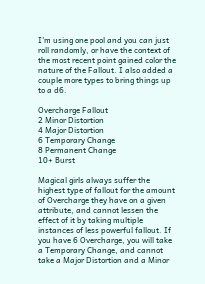I'm using one pool and you can just roll randomly, or have the context of the most recent point gained color the nature of the Fallout. I also added a couple more types to bring things up to a d6.

Overcharge Fallout
2 Minor Distortion
4 Major Distortion
6 Temporary Change
8 Permanent Change
10+ Burst

Magical girls always suffer the highest type of fallout for the amount of Overcharge they have on a given attribute, and cannot lessen the effect of it by taking multiple instances of less powerful fallout. If you have 6 Overcharge, you will take a Temporary Change, and cannot take a Major Distortion and a Minor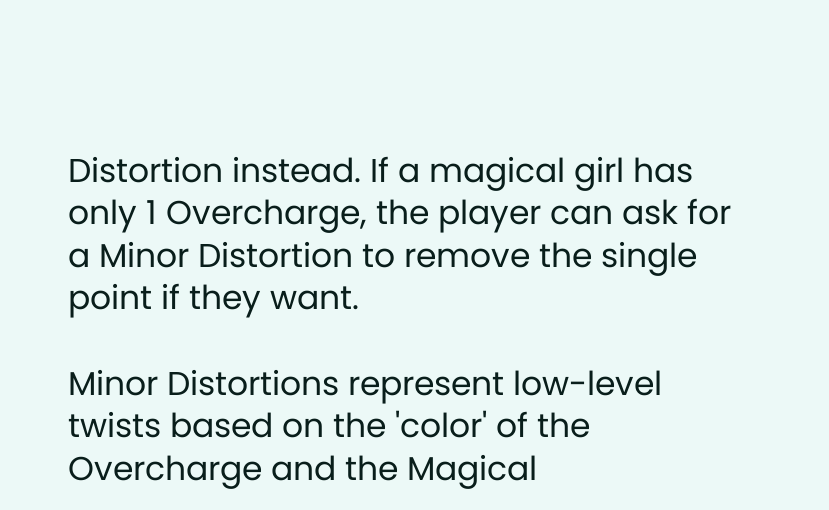Distortion instead. If a magical girl has only 1 Overcharge, the player can ask for a Minor Distortion to remove the single point if they want.

Minor Distortions represent low-level twists based on the 'color' of the Overcharge and the Magical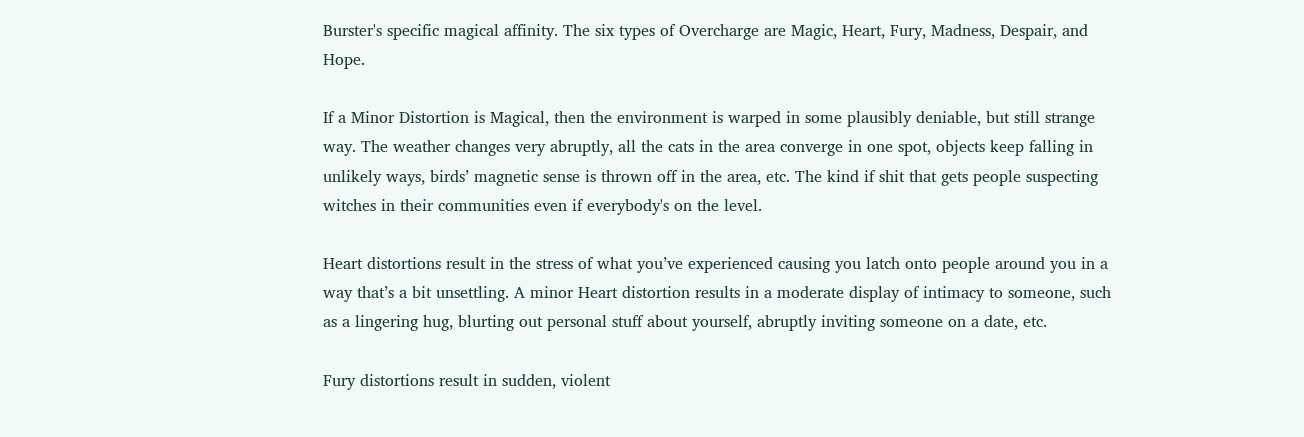Burster's specific magical affinity. The six types of Overcharge are Magic, Heart, Fury, Madness, Despair, and Hope.

If a Minor Distortion is Magical, then the environment is warped in some plausibly deniable, but still strange way. The weather changes very abruptly, all the cats in the area converge in one spot, objects keep falling in unlikely ways, birds’ magnetic sense is thrown off in the area, etc. The kind if shit that gets people suspecting witches in their communities even if everybody's on the level.

Heart distortions result in the stress of what you’ve experienced causing you latch onto people around you in a way that’s a bit unsettling. A minor Heart distortion results in a moderate display of intimacy to someone, such as a lingering hug, blurting out personal stuff about yourself, abruptly inviting someone on a date, etc.

Fury distortions result in sudden, violent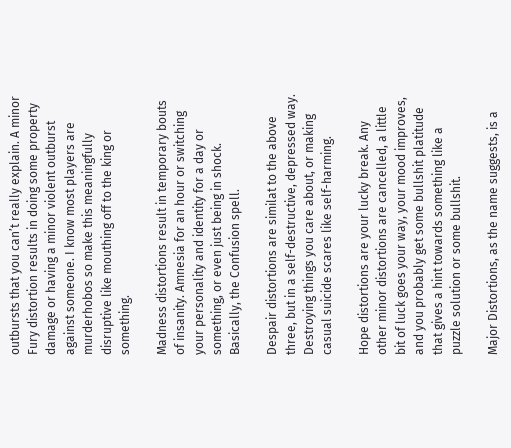outbursts that you can’t really explain. A minor Fury distortion results in doing some property damage or having a minor violent outburst against someone. I know most players are murderhobos so make this meaningfully disruptive like mouthing off to the king or something.

Madness distortions result in temporary bouts of insanity. Amnesia for an hour or switching your personality and identity for a day or something, or even just being in shock. Basically, the Confusion spell.

Despair distortions are similat to the above three, but in a self-destructive, depressed way. Destroying things you care about, or making casual suicide scares like self-harming.

Hope distortions are your lucky break. Any other minor distortions are cancelled, a little bit of luck goes your way, your mood improves, and you probably get some bullshit platitude that gives a hint towards something like a puzzle solution or some bullshit.

Major Distortions, as the name suggests, is a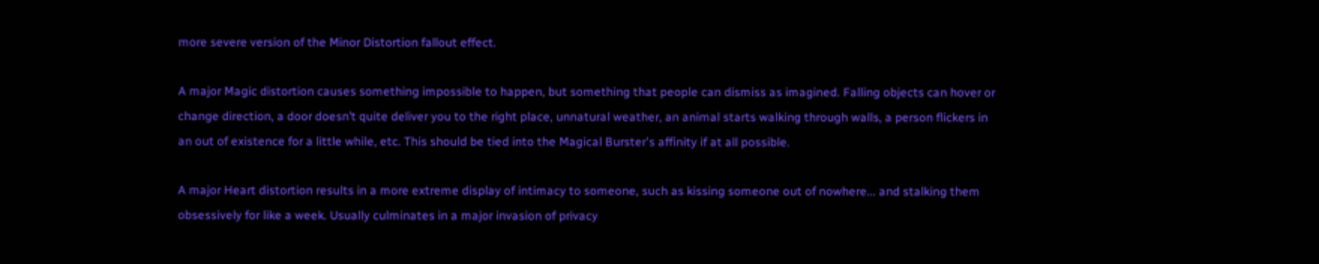more severe version of the Minor Distortion fallout effect.

A major Magic distortion causes something impossible to happen, but something that people can dismiss as imagined. Falling objects can hover or change direction, a door doesn’t quite deliver you to the right place, unnatural weather, an animal starts walking through walls, a person flickers in an out of existence for a little while, etc. This should be tied into the Magical Burster's affinity if at all possible.

A major Heart distortion results in a more extreme display of intimacy to someone, such as kissing someone out of nowhere... and stalking them obsessively for like a week. Usually culminates in a major invasion of privacy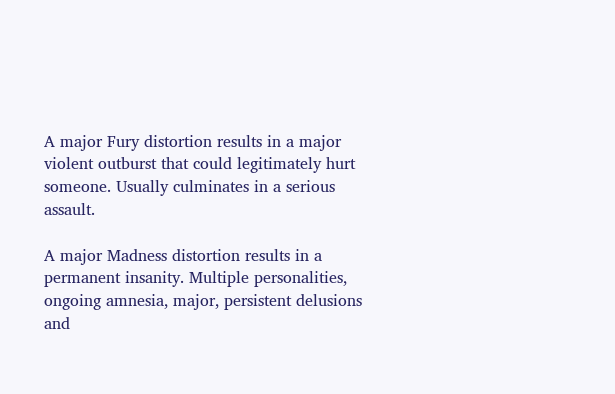A major Fury distortion results in a major violent outburst that could legitimately hurt someone. Usually culminates in a serious assault.

A major Madness distortion results in a permanent insanity. Multiple personalities, ongoing amnesia, major, persistent delusions and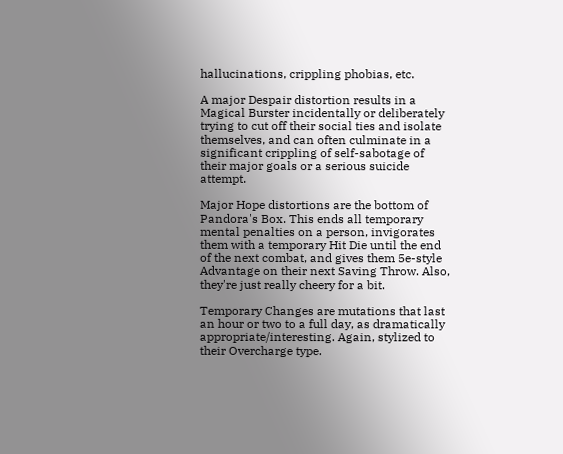hallucinations, crippling phobias, etc.

A major Despair distortion results in a Magical Burster incidentally or deliberately trying to cut off their social ties and isolate themselves, and can often culminate in a significant crippling of self-sabotage of their major goals or a serious suicide attempt.

Major Hope distortions are the bottom of Pandora's Box. This ends all temporary mental penalties on a person, invigorates them with a temporary Hit Die until the end of the next combat, and gives them 5e-style Advantage on their next Saving Throw. Also, they're just really cheery for a bit.

Temporary Changes are mutations that last an hour or two to a full day, as dramatically appropriate/interesting. Again, stylized to their Overcharge type.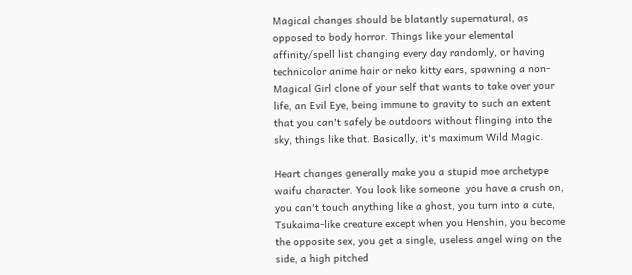Magical changes should be blatantly supernatural, as opposed to body horror. Things like your elemental affinity/spell list changing every day randomly, or having technicolor anime hair or neko kitty ears, spawning a non-Magical Girl clone of your self that wants to take over your life, an Evil Eye, being immune to gravity to such an extent that you can't safely be outdoors without flinging into the sky, things like that. Basically, it's maximum Wild Magic.

Heart changes generally make you a stupid moe archetype waifu character. You look like someone  you have a crush on, you can't touch anything like a ghost, you turn into a cute, Tsukaima-like creature except when you Henshin, you become the opposite sex, you get a single, useless angel wing on the side, a high pitched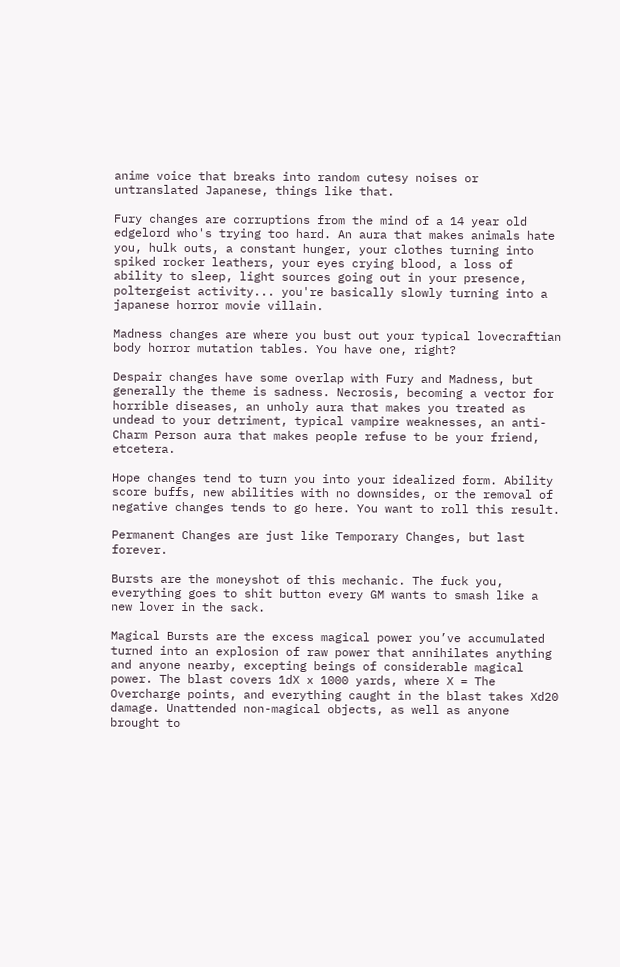anime voice that breaks into random cutesy noises or untranslated Japanese, things like that.

Fury changes are corruptions from the mind of a 14 year old edgelord who's trying too hard. An aura that makes animals hate you, hulk outs, a constant hunger, your clothes turning into spiked rocker leathers, your eyes crying blood, a loss of ability to sleep, light sources going out in your presence, poltergeist activity... you're basically slowly turning into a japanese horror movie villain.

Madness changes are where you bust out your typical lovecraftian body horror mutation tables. You have one, right?

Despair changes have some overlap with Fury and Madness, but generally the theme is sadness. Necrosis, becoming a vector for horrible diseases, an unholy aura that makes you treated as undead to your detriment, typical vampire weaknesses, an anti-Charm Person aura that makes people refuse to be your friend, etcetera.

Hope changes tend to turn you into your idealized form. Ability score buffs, new abilities with no downsides, or the removal of negative changes tends to go here. You want to roll this result.

Permanent Changes are just like Temporary Changes, but last forever.

Bursts are the moneyshot of this mechanic. The fuck you, everything goes to shit button every GM wants to smash like a new lover in the sack.

Magical Bursts are the excess magical power you’ve accumulated turned into an explosion of raw power that annihilates anything and anyone nearby, excepting beings of considerable magical power. The blast covers 1dX x 1000 yards, where X = The Overcharge points, and everything caught in the blast takes Xd20 damage. Unattended non-magical objects, as well as anyone brought to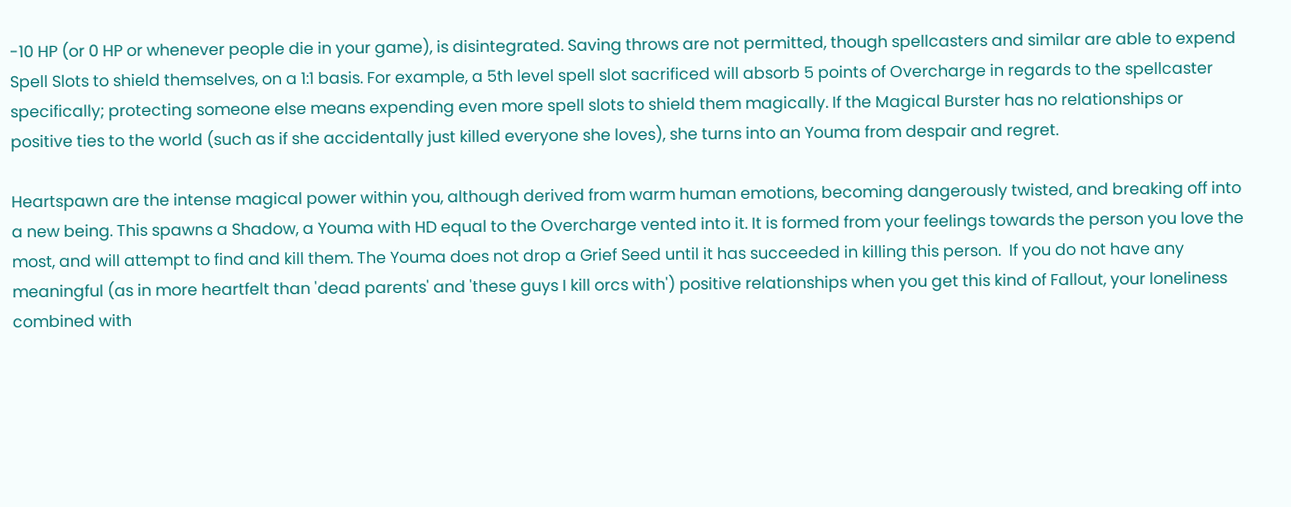-10 HP (or 0 HP or whenever people die in your game), is disintegrated. Saving throws are not permitted, though spellcasters and similar are able to expend Spell Slots to shield themselves, on a 1:1 basis. For example, a 5th level spell slot sacrificed will absorb 5 points of Overcharge in regards to the spellcaster specifically; protecting someone else means expending even more spell slots to shield them magically. If the Magical Burster has no relationships or positive ties to the world (such as if she accidentally just killed everyone she loves), she turns into an Youma from despair and regret.

Heartspawn are the intense magical power within you, although derived from warm human emotions, becoming dangerously twisted, and breaking off into a new being. This spawns a Shadow, a Youma with HD equal to the Overcharge vented into it. It is formed from your feelings towards the person you love the most, and will attempt to find and kill them. The Youma does not drop a Grief Seed until it has succeeded in killing this person.  If you do not have any meaningful (as in more heartfelt than 'dead parents' and 'these guys I kill orcs with') positive relationships when you get this kind of Fallout, your loneliness combined with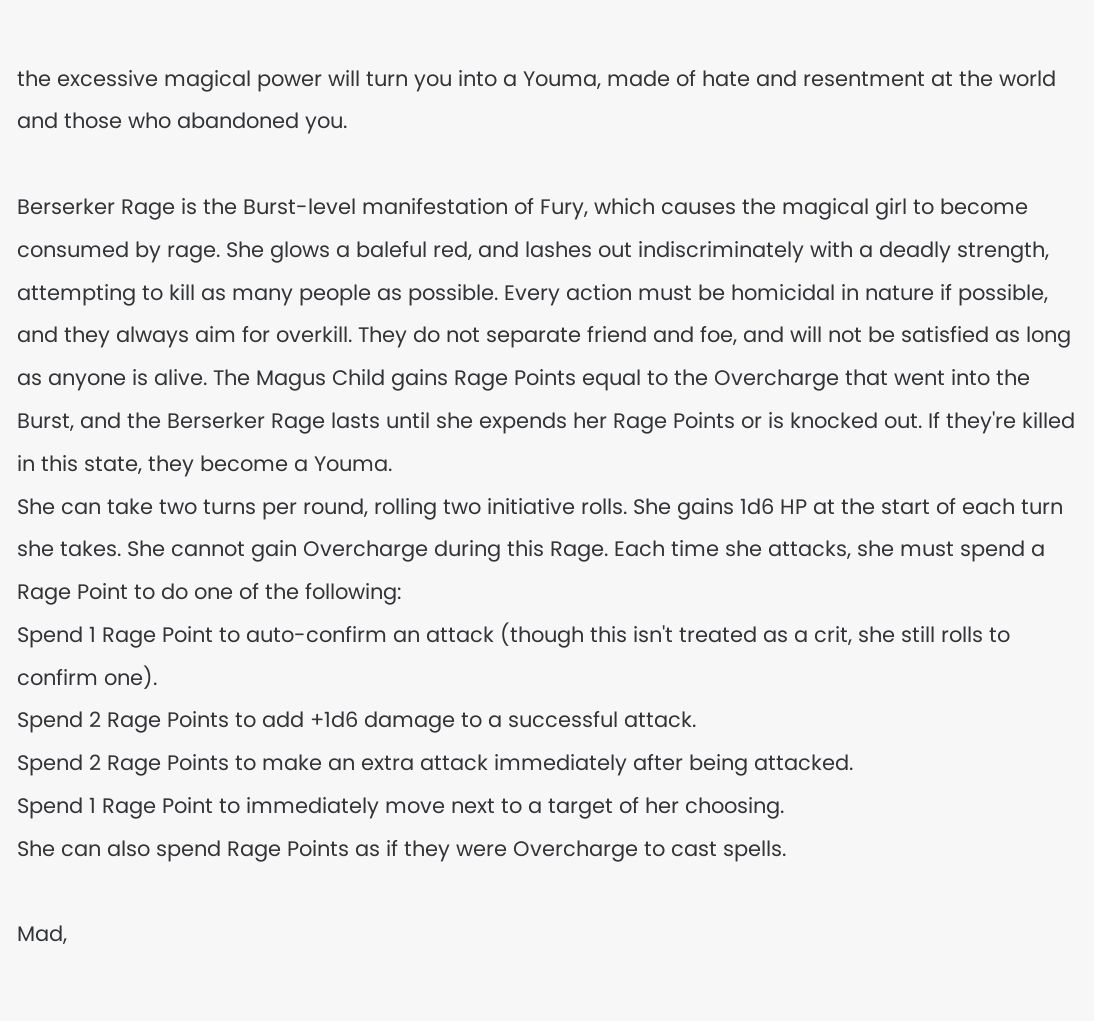the excessive magical power will turn you into a Youma, made of hate and resentment at the world and those who abandoned you.

Berserker Rage is the Burst-level manifestation of Fury, which causes the magical girl to become consumed by rage. She glows a baleful red, and lashes out indiscriminately with a deadly strength, attempting to kill as many people as possible. Every action must be homicidal in nature if possible, and they always aim for overkill. They do not separate friend and foe, and will not be satisfied as long as anyone is alive. The Magus Child gains Rage Points equal to the Overcharge that went into the Burst, and the Berserker Rage lasts until she expends her Rage Points or is knocked out. If they're killed in this state, they become a Youma.
She can take two turns per round, rolling two initiative rolls. She gains 1d6 HP at the start of each turn she takes. She cannot gain Overcharge during this Rage. Each time she attacks, she must spend a Rage Point to do one of the following:
Spend 1 Rage Point to auto-confirm an attack (though this isn't treated as a crit, she still rolls to confirm one).
Spend 2 Rage Points to add +1d6 damage to a successful attack.
Spend 2 Rage Points to make an extra attack immediately after being attacked.
Spend 1 Rage Point to immediately move next to a target of her choosing.
She can also spend Rage Points as if they were Overcharge to cast spells.

Mad,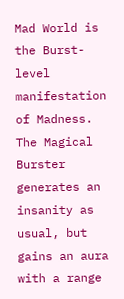Mad World is the Burst-level manifestation of Madness. The Magical Burster generates an insanity as usual, but gains an aura with a range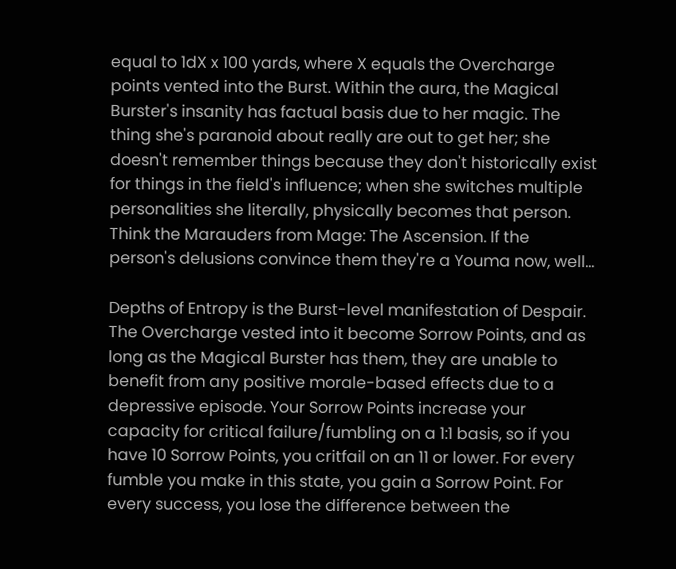equal to 1dX x 100 yards, where X equals the Overcharge points vented into the Burst. Within the aura, the Magical Burster's insanity has factual basis due to her magic. The thing she's paranoid about really are out to get her; she doesn't remember things because they don't historically exist for things in the field's influence; when she switches multiple personalities she literally, physically becomes that person. Think the Marauders from Mage: The Ascension. If the person's delusions convince them they're a Youma now, well...

Depths of Entropy is the Burst-level manifestation of Despair. The Overcharge vested into it become Sorrow Points, and as long as the Magical Burster has them, they are unable to benefit from any positive morale-based effects due to a depressive episode. Your Sorrow Points increase your capacity for critical failure/fumbling on a 1:1 basis, so if you have 10 Sorrow Points, you critfail on an 11 or lower. For every fumble you make in this state, you gain a Sorrow Point. For every success, you lose the difference between the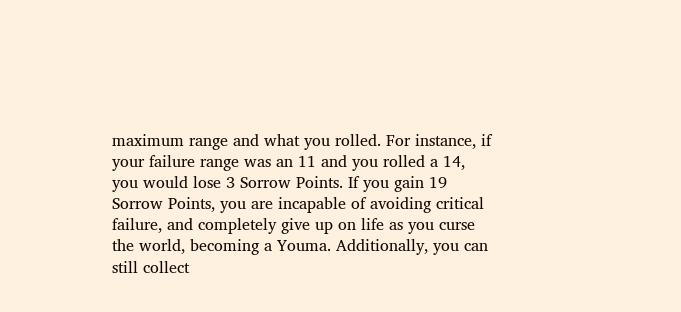maximum range and what you rolled. For instance, if your failure range was an 11 and you rolled a 14, you would lose 3 Sorrow Points. If you gain 19 Sorrow Points, you are incapable of avoiding critical failure, and completely give up on life as you curse the world, becoming a Youma. Additionally, you can still collect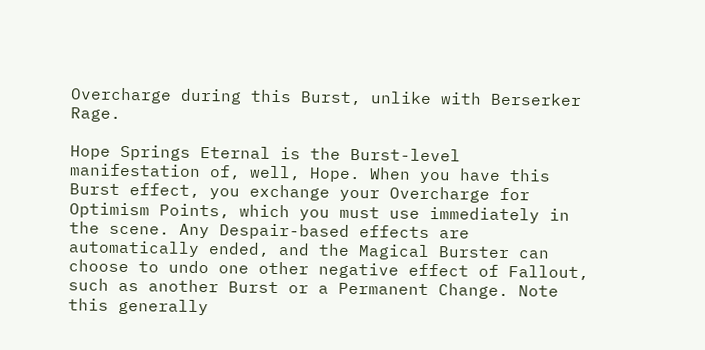Overcharge during this Burst, unlike with Berserker Rage.

Hope Springs Eternal is the Burst-level manifestation of, well, Hope. When you have this Burst effect, you exchange your Overcharge for Optimism Points, which you must use immediately in the scene. Any Despair-based effects are automatically ended, and the Magical Burster can choose to undo one other negative effect of Fallout, such as another Burst or a Permanent Change. Note this generally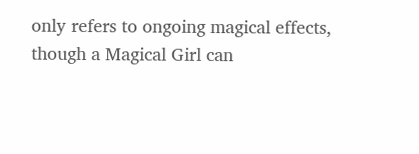only refers to ongoing magical effects, though a Magical Girl can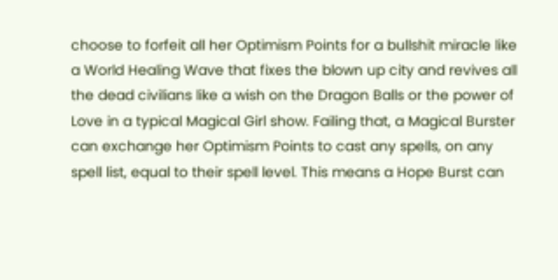choose to forfeit all her Optimism Points for a bullshit miracle like a World Healing Wave that fixes the blown up city and revives all the dead civilians like a wish on the Dragon Balls or the power of Love in a typical Magical Girl show. Failing that, a Magical Burster can exchange her Optimism Points to cast any spells, on any spell list, equal to their spell level. This means a Hope Burst can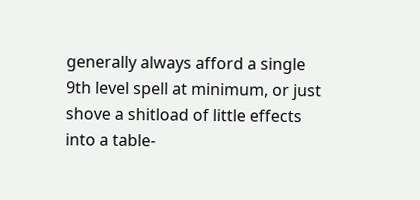generally always afford a single 9th level spell at minimum, or just shove a shitload of little effects into a table-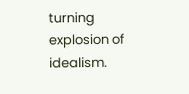turning explosion of idealism.